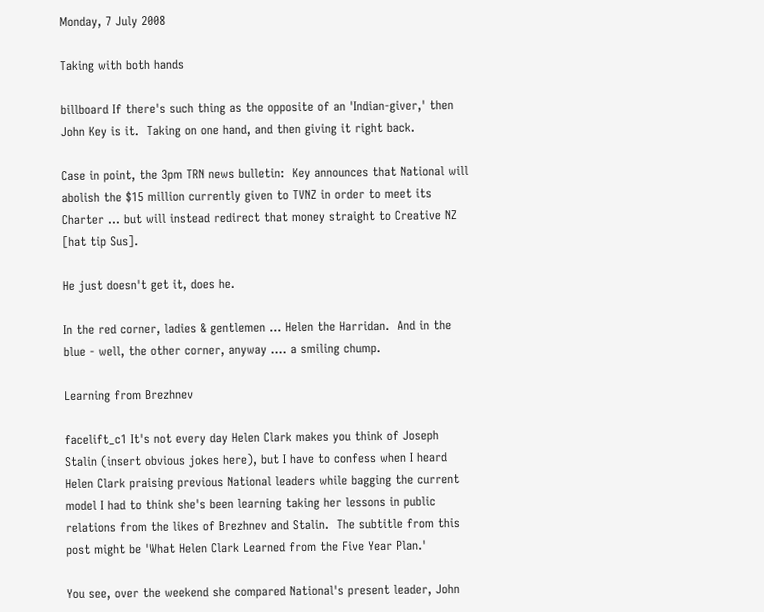Monday, 7 July 2008

Taking with both hands

billboard If there's such thing as the opposite of an 'Indian-giver,' then John Key is it.  Taking on one hand, and then giving it right back.

Case in point, the 3pm TRN news bulletin:  Key announces that National will abolish the $15 million currently given to TVNZ in order to meet its Charter ... but will instead redirect that money straight to Creative NZ [hat tip Sus].

He just doesn't get it, does he.

In the red corner, ladies & gentlemen ... Helen the Harridan.  And in the blue - well, the other corner, anyway .... a smiling chump.

Learning from Brezhnev

facelift_c1 It's not every day Helen Clark makes you think of Joseph Stalin (insert obvious jokes here), but I have to confess when I heard Helen Clark praising previous National leaders while bagging the current model I had to think she's been learning taking her lessons in public relations from the likes of Brezhnev and Stalin.  The subtitle from this post might be 'What Helen Clark Learned from the Five Year Plan.'

You see, over the weekend she compared National's present leader, John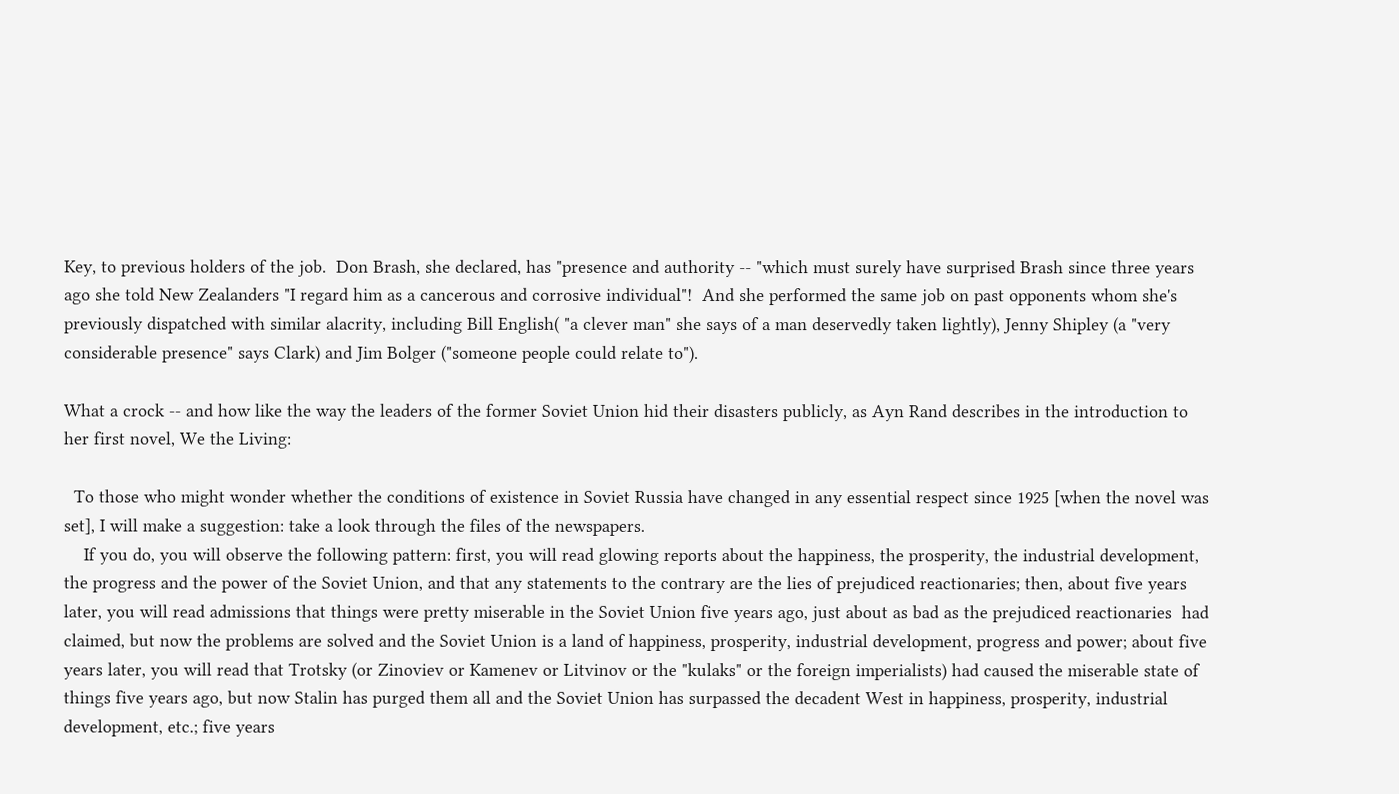Key, to previous holders of the job.  Don Brash, she declared, has "presence and authority -- "which must surely have surprised Brash since three years ago she told New Zealanders "I regard him as a cancerous and corrosive individual"!  And she performed the same job on past opponents whom she's previously dispatched with similar alacrity, including Bill English( "a clever man" she says of a man deservedly taken lightly), Jenny Shipley (a "very considerable presence" says Clark) and Jim Bolger ("someone people could relate to").

What a crock -- and how like the way the leaders of the former Soviet Union hid their disasters publicly, as Ayn Rand describes in the introduction to her first novel, We the Living:

  To those who might wonder whether the conditions of existence in Soviet Russia have changed in any essential respect since 1925 [when the novel was set], I will make a suggestion: take a look through the files of the newspapers.
    If you do, you will observe the following pattern: first, you will read glowing reports about the happiness, the prosperity, the industrial development, the progress and the power of the Soviet Union, and that any statements to the contrary are the lies of prejudiced reactionaries; then, about five years later, you will read admissions that things were pretty miserable in the Soviet Union five years ago, just about as bad as the prejudiced reactionaries  had claimed, but now the problems are solved and the Soviet Union is a land of happiness, prosperity, industrial development, progress and power; about five years later, you will read that Trotsky (or Zinoviev or Kamenev or Litvinov or the "kulaks" or the foreign imperialists) had caused the miserable state of things five years ago, but now Stalin has purged them all and the Soviet Union has surpassed the decadent West in happiness, prosperity, industrial development, etc.; five years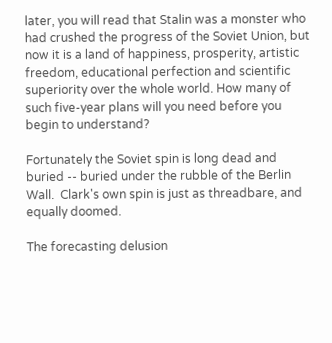later, you will read that Stalin was a monster who had crushed the progress of the Soviet Union, but now it is a land of happiness, prosperity, artistic freedom, educational perfection and scientific superiority over the whole world. How many of such five-year plans will you need before you begin to understand?

Fortunately the Soviet spin is long dead and buried -- buried under the rubble of the Berlin Wall.  Clark's own spin is just as threadbare, and equally doomed.

The forecasting delusion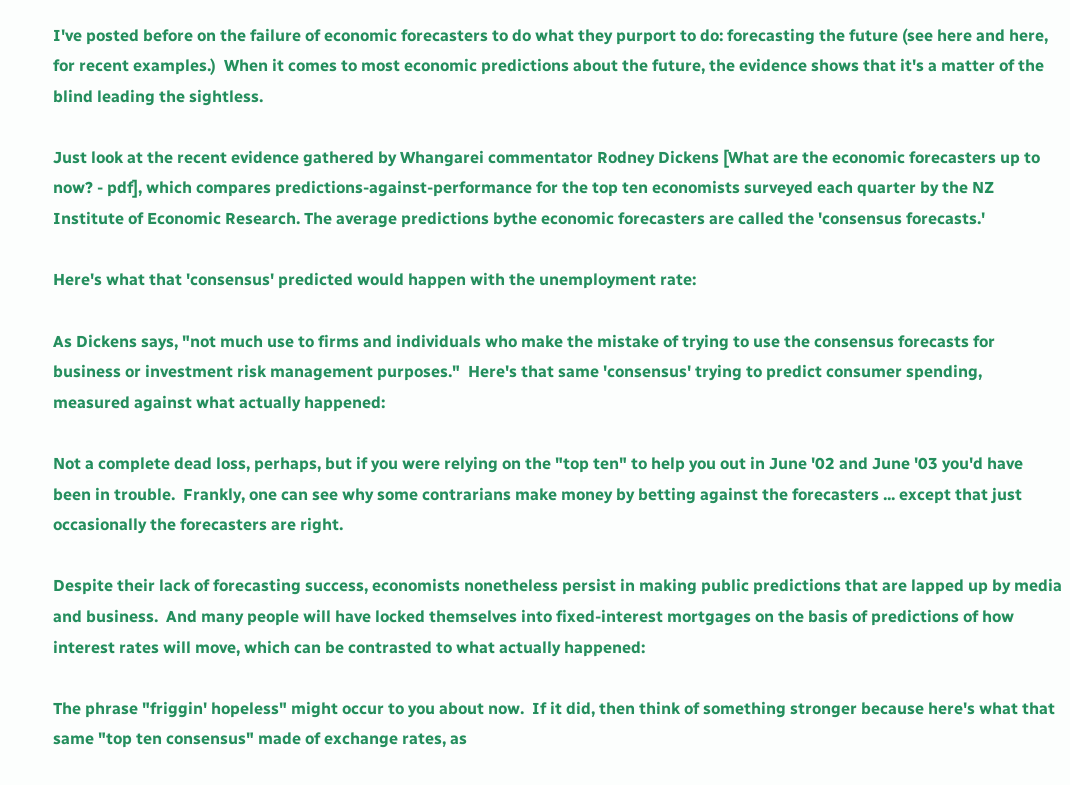I've posted before on the failure of economic forecasters to do what they purport to do: forecasting the future (see here and here, for recent examples.)  When it comes to most economic predictions about the future, the evidence shows that it's a matter of the blind leading the sightless.

Just look at the recent evidence gathered by Whangarei commentator Rodney Dickens [What are the economic forecasters up to now? - pdf], which compares predictions-against-performance for the top ten economists surveyed each quarter by the NZ Institute of Economic Research. The average predictions bythe economic forecasters are called the 'consensus forecasts.'

Here's what that 'consensus' predicted would happen with the unemployment rate:

As Dickens says, "not much use to firms and individuals who make the mistake of trying to use the consensus forecasts for business or investment risk management purposes."  Here's that same 'consensus' trying to predict consumer spending, measured against what actually happened:

Not a complete dead loss, perhaps, but if you were relying on the "top ten" to help you out in June '02 and June '03 you'd have been in trouble.  Frankly, one can see why some contrarians make money by betting against the forecasters ... except that just occasionally the forecasters are right.

Despite their lack of forecasting success, economists nonetheless persist in making public predictions that are lapped up by media and business.  And many people will have locked themselves into fixed-interest mortgages on the basis of predictions of how interest rates will move, which can be contrasted to what actually happened:

The phrase "friggin' hopeless" might occur to you about now.  If it did, then think of something stronger because here's what that same "top ten consensus" made of exchange rates, as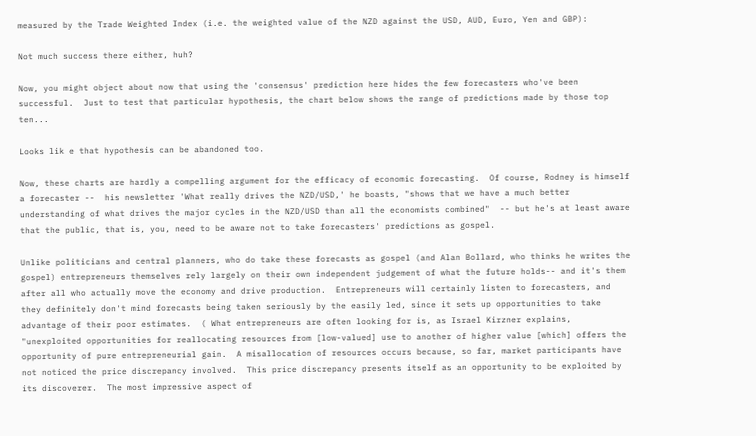measured by the Trade Weighted Index (i.e. the weighted value of the NZD against the USD, AUD, Euro, Yen and GBP):

Not much success there either, huh?

Now, you might object about now that using the 'consensus' prediction here hides the few forecasters who've been successful.  Just to test that particular hypothesis, the chart below shows the range of predictions made by those top ten...

Looks lik e that hypothesis can be abandoned too.

Now, these charts are hardly a compelling argument for the efficacy of economic forecasting.  Of course, Rodney is himself a forecaster --  his newsletter 'What really drives the NZD/USD,' he boasts, "shows that we have a much better understanding of what drives the major cycles in the NZD/USD than all the economists combined"  -- but he's at least aware that the public, that is, you, need to be aware not to take forecasters' predictions as gospel.

Unlike politicians and central planners, who do take these forecasts as gospel (and Alan Bollard, who thinks he writes the gospel) entrepreneurs themselves rely largely on their own independent judgement of what the future holds-- and it's them after all who actually move the economy and drive production.  Entrepreneurs will certainly listen to forecasters, and they definitely don't mind forecasts being taken seriously by the easily led, since it sets up opportunities to take advantage of their poor estimates.  ( What entrepreneurs are often looking for is, as Israel Kirzner explains, "unexploited opportunities for reallocating resources from [low-valued] use to another of higher value [which] offers the opportunity of pure entrepreneurial gain.  A misallocation of resources occurs because, so far, market participants have not noticed the price discrepancy involved.  This price discrepancy presents itself as an opportunity to be exploited by its discoverer.  The most impressive aspect of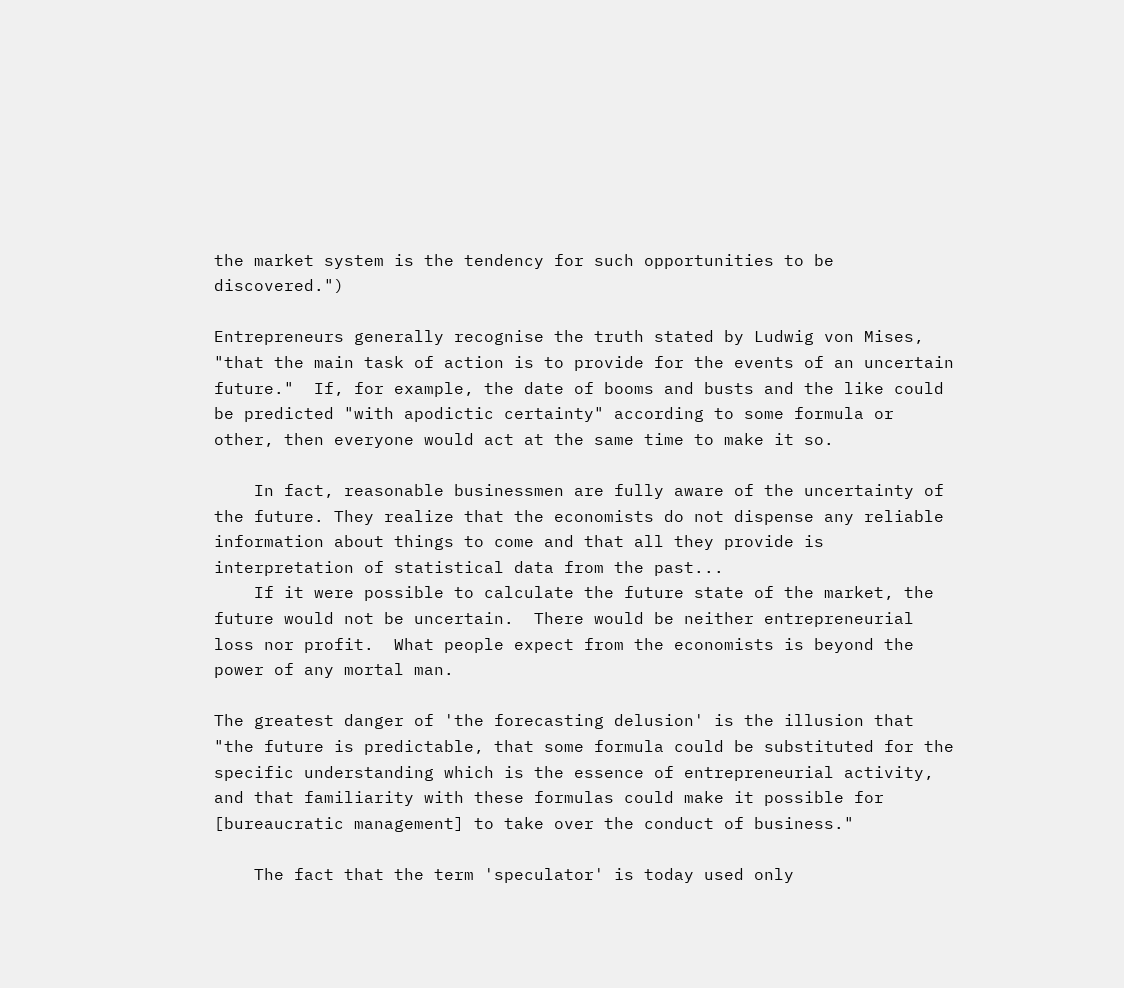the market system is the tendency for such opportunities to be discovered.")

Entrepreneurs generally recognise the truth stated by Ludwig von Mises, "that the main task of action is to provide for the events of an uncertain future."  If, for example, the date of booms and busts and the like could be predicted "with apodictic certainty" according to some formula or other, then everyone would act at the same time to make it so.

    In fact, reasonable businessmen are fully aware of the uncertainty of the future. They realize that the economists do not dispense any reliable information about things to come and that all they provide is interpretation of statistical data from the past...
    If it were possible to calculate the future state of the market, the future would not be uncertain.  There would be neither entrepreneurial loss nor profit.  What people expect from the economists is beyond the power of any mortal man.

The greatest danger of 'the forecasting delusion' is the illusion that "the future is predictable, that some formula could be substituted for the specific understanding which is the essence of entrepreneurial activity, and that familiarity with these formulas could make it possible for [bureaucratic management] to take over the conduct of business."

    The fact that the term 'speculator' is today used only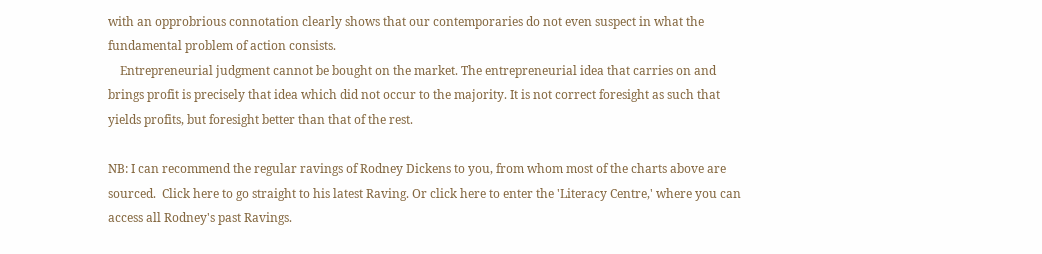with an opprobrious connotation clearly shows that our contemporaries do not even suspect in what the fundamental problem of action consists.
    Entrepreneurial judgment cannot be bought on the market. The entrepreneurial idea that carries on and brings profit is precisely that idea which did not occur to the majority. It is not correct foresight as such that yields profits, but foresight better than that of the rest.

NB: I can recommend the regular ravings of Rodney Dickens to you, from whom most of the charts above are sourced.  Click here to go straight to his latest Raving. Or click here to enter the 'Literacy Centre,' where you can access all Rodney's past Ravings.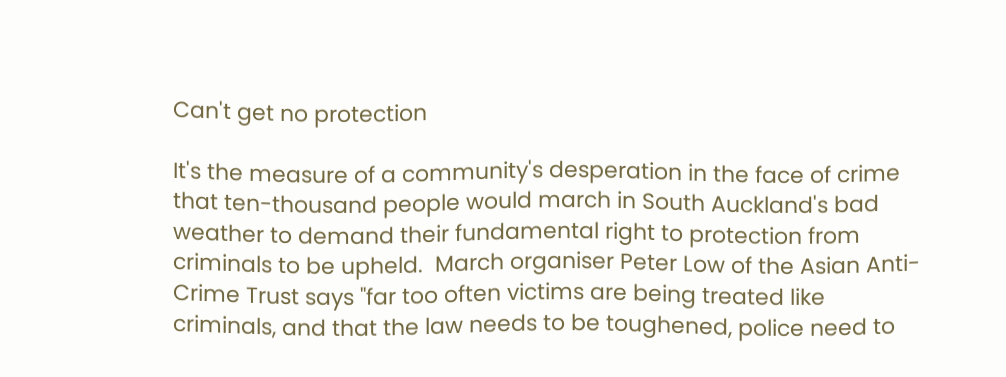Can't get no protection

It's the measure of a community's desperation in the face of crime that ten-thousand people would march in South Auckland's bad weather to demand their fundamental right to protection from criminals to be upheld.  March organiser Peter Low of the Asian Anti-Crime Trust says "far too often victims are being treated like criminals, and that the law needs to be toughened, police need to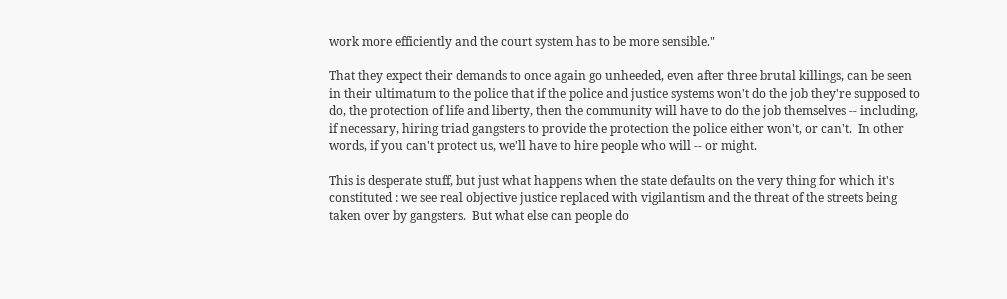work more efficiently and the court system has to be more sensible."

That they expect their demands to once again go unheeded, even after three brutal killings, can be seen in their ultimatum to the police that if the police and justice systems won't do the job they're supposed to do, the protection of life and liberty, then the community will have to do the job themselves -- including, if necessary, hiring triad gangsters to provide the protection the police either won't, or can't.  In other words, if you can't protect us, we'll have to hire people who will -- or might.

This is desperate stuff, but just what happens when the state defaults on the very thing for which it's constituted : we see real objective justice replaced with vigilantism and the threat of the streets being taken over by gangsters.  But what else can people do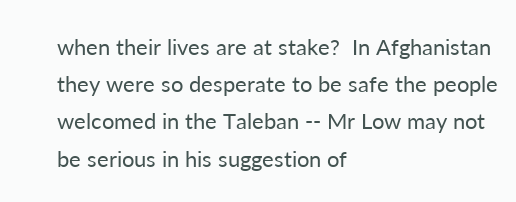when their lives are at stake?  In Afghanistan they were so desperate to be safe the people welcomed in the Taleban -- Mr Low may not be serious in his suggestion of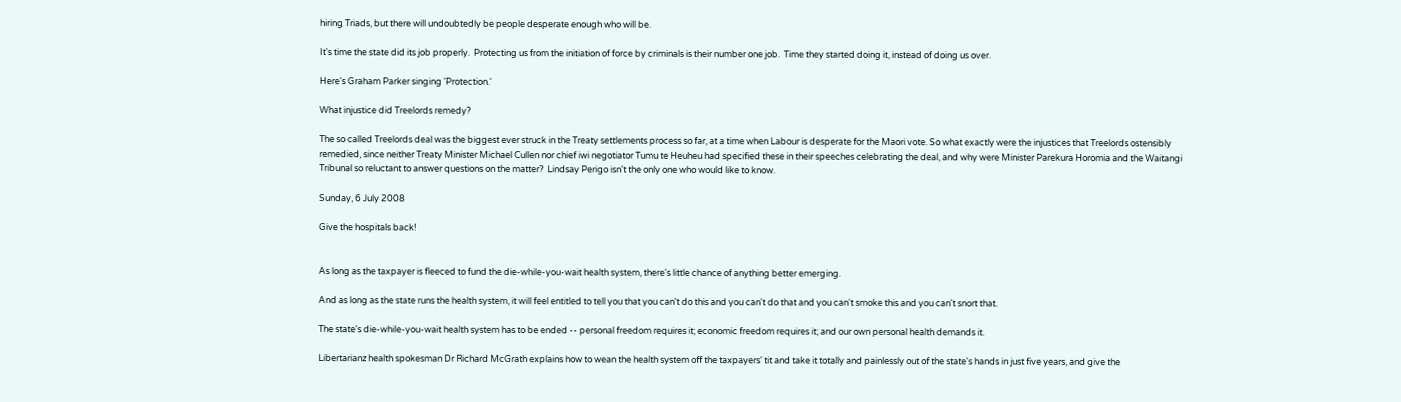hiring Triads, but there will undoubtedly be people desperate enough who will be.

It's time the state did its job properly.  Protecting us from the initiation of force by criminals is their number one job.  Time they started doing it, instead of doing us over.

Here's Graham Parker singing 'Protection.'

What injustice did Treelords remedy?

The so called Treelords deal was the biggest ever struck in the Treaty settlements process so far, at a time when Labour is desperate for the Maori vote. So what exactly were the injustices that Treelords ostensibly remedied, since neither Treaty Minister Michael Cullen nor chief iwi negotiator Tumu te Heuheu had specified these in their speeches celebrating the deal, and why were Minister Parekura Horomia and the Waitangi Tribunal so reluctant to answer questions on the matter?  Lindsay Perigo isn't the only one who would like to know.

Sunday, 6 July 2008

Give the hospitals back!


As long as the taxpayer is fleeced to fund the die-while-you-wait health system, there's little chance of anything better emerging.

And as long as the state runs the health system, it will feel entitled to tell you that you can't do this and you can't do that and you can't smoke this and you can't snort that.

The state's die-while-you-wait health system has to be ended -- personal freedom requires it; economic freedom requires it; and our own personal health demands it.

Libertarianz health spokesman Dr Richard McGrath explains how to wean the health system off the taxpayers' tit and take it totally and painlessly out of the state's hands in just five years, and give the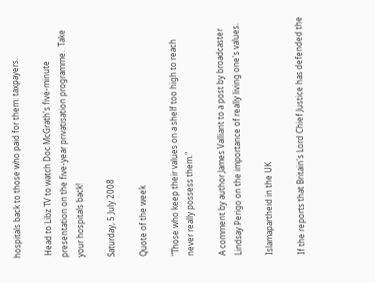hospitals back to those who paid for them: taxpayers.

 Head to Libz TV to watch Doc McGrath's five-minute presentation on the five-year privatisation programme.  Take your hospitals back!

Saturday, 5 July 2008

Quote of the week

"Those who keep their values on a shelf too high to reach never really possess them."

A comment by author James Valliant to a post by broadcaster Lindsay Perigo on the importance of really living one's values.

Islamapartheid in the UK

If the reports that Britain's Lord Chief Justice has defended the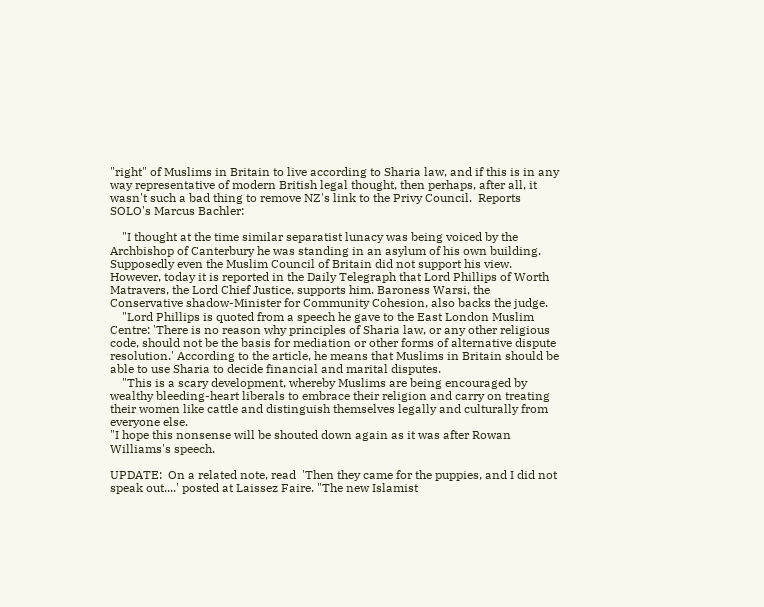"right" of Muslims in Britain to live according to Sharia law, and if this is in any way representative of modern British legal thought, then perhaps, after all, it wasn't such a bad thing to remove NZ's link to the Privy Council.  Reports SOLO's Marcus Bachler:

    "I thought at the time similar separatist lunacy was being voiced by the Archbishop of Canterbury he was standing in an asylum of his own building. Supposedly even the Muslim Council of Britain did not support his view. However, today it is reported in the Daily Telegraph that Lord Phillips of Worth Matravers, the Lord Chief Justice, supports him. Baroness Warsi, the Conservative shadow-Minister for Community Cohesion, also backs the judge.
    "Lord Phillips is quoted from a speech he gave to the East London Muslim Centre: 'There is no reason why principles of Sharia law, or any other religious code, should not be the basis for mediation or other forms of alternative dispute resolution.' According to the article, he means that Muslims in Britain should be able to use Sharia to decide financial and marital disputes.
    "This is a scary development, whereby Muslims are being encouraged by wealthy bleeding-heart liberals to embrace their religion and carry on treating their women like cattle and distinguish themselves legally and culturally from everyone else.
"I hope this nonsense will be shouted down again as it was after Rowan Williams's speech.

UPDATE:  On a related note, read  'Then they came for the puppies, and I did not speak out....' posted at Laissez Faire. "The new Islamist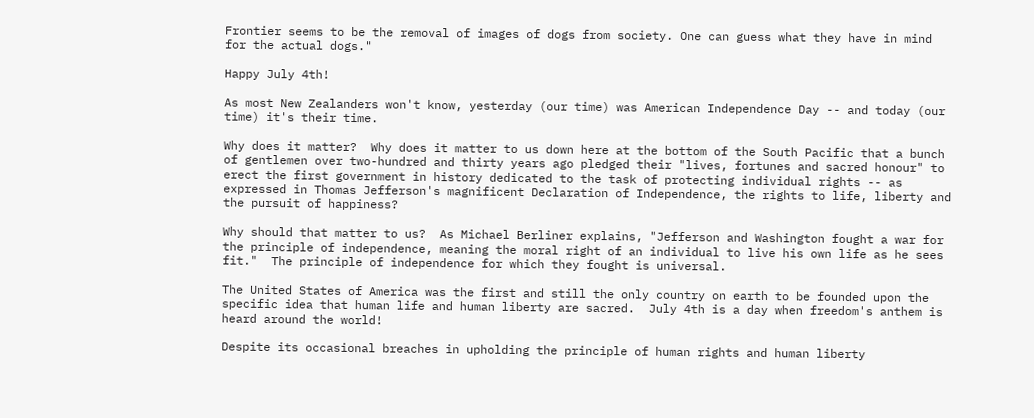Frontier seems to be the removal of images of dogs from society. One can guess what they have in mind for the actual dogs."

Happy July 4th!

As most New Zealanders won't know, yesterday (our time) was American Independence Day -- and today (our time) it's their time.

Why does it matter?  Why does it matter to us down here at the bottom of the South Pacific that a bunch of gentlemen over two-hundred and thirty years ago pledged their "lives, fortunes and sacred honour" to erect the first government in history dedicated to the task of protecting individual rights -- as expressed in Thomas Jefferson's magnificent Declaration of Independence, the rights to life, liberty and the pursuit of happiness?

Why should that matter to us?  As Michael Berliner explains, "Jefferson and Washington fought a war for the principle of independence, meaning the moral right of an individual to live his own life as he sees fit."  The principle of independence for which they fought is universal.

The United States of America was the first and still the only country on earth to be founded upon the specific idea that human life and human liberty are sacred.  July 4th is a day when freedom's anthem is heard around the world!

Despite its occasional breaches in upholding the principle of human rights and human liberty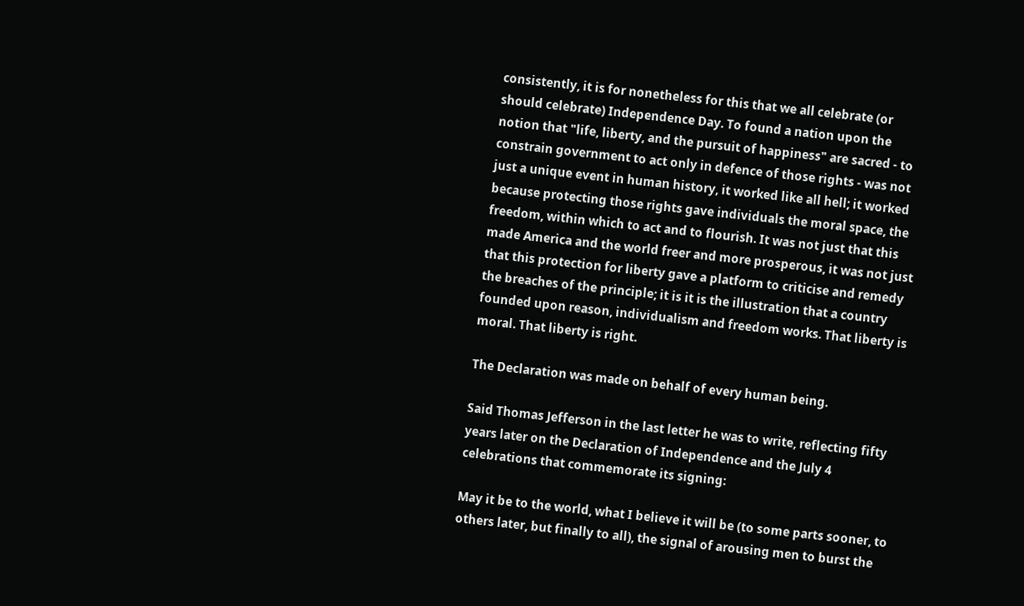consistently, it is for nonetheless for this that we all celebrate (or should celebrate) Independence Day. To found a nation upon the notion that "life, liberty, and the pursuit of happiness" are sacred - to constrain government to act only in defence of those rights - was not just a unique event in human history, it worked like all hell; it worked because protecting those rights gave individuals the moral space, the freedom, within which to act and to flourish. It was not just that this made America and the world freer and more prosperous, it was not just that this protection for liberty gave a platform to criticise and remedy the breaches of the principle; it is it is the illustration that a country founded upon reason, individualism and freedom works. That liberty is moral. That liberty is right.

The Declaration was made on behalf of every human being.

Said Thomas Jefferson in the last letter he was to write, reflecting fifty years later on the Declaration of Independence and the July 4 celebrations that commemorate its signing:

May it be to the world, what I believe it will be (to some parts sooner, to others later, but finally to all), the signal of arousing men to burst the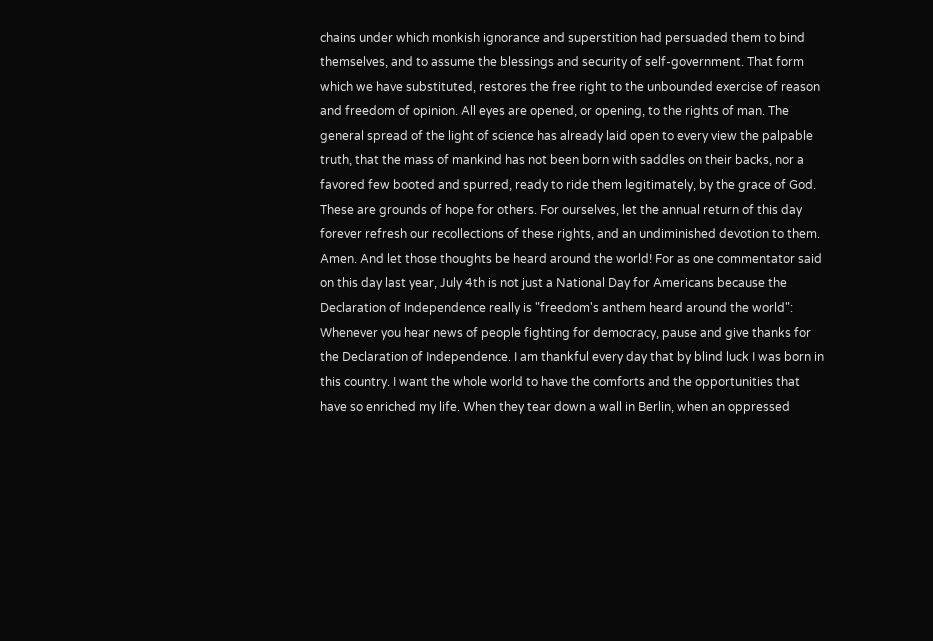chains under which monkish ignorance and superstition had persuaded them to bind themselves, and to assume the blessings and security of self-government. That form which we have substituted, restores the free right to the unbounded exercise of reason and freedom of opinion. All eyes are opened, or opening, to the rights of man. The general spread of the light of science has already laid open to every view the palpable truth, that the mass of mankind has not been born with saddles on their backs, nor a favored few booted and spurred, ready to ride them legitimately, by the grace of God. These are grounds of hope for others. For ourselves, let the annual return of this day forever refresh our recollections of these rights, and an undiminished devotion to them.
Amen. And let those thoughts be heard around the world! For as one commentator said on this day last year, July 4th is not just a National Day for Americans because the Declaration of Independence really is "freedom's anthem heard around the world":
Whenever you hear news of people fighting for democracy, pause and give thanks for the Declaration of Independence. I am thankful every day that by blind luck I was born in this country. I want the whole world to have the comforts and the opportunities that have so enriched my life. When they tear down a wall in Berlin, when an oppressed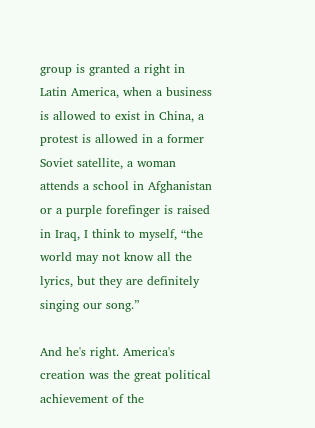group is granted a right in Latin America, when a business is allowed to exist in China, a protest is allowed in a former Soviet satellite, a woman attends a school in Afghanistan or a purple forefinger is raised in Iraq, I think to myself, “the world may not know all the lyrics, but they are definitely singing our song.”

And he's right. America's creation was the great political achievement of the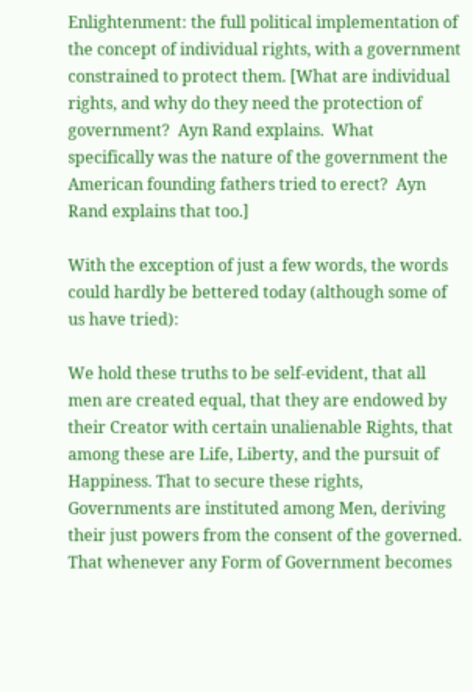Enlightenment: the full political implementation of the concept of individual rights, with a government constrained to protect them. [What are individual rights, and why do they need the protection of government?  Ayn Rand explains.  What specifically was the nature of the government the American founding fathers tried to erect?  Ayn Rand explains that too.]

With the exception of just a few words, the words could hardly be bettered today (although some of us have tried):

We hold these truths to be self-evident, that all men are created equal, that they are endowed by their Creator with certain unalienable Rights, that among these are Life, Liberty, and the pursuit of Happiness. That to secure these rights, Governments are instituted among Men, deriving their just powers from the consent of the governed. That whenever any Form of Government becomes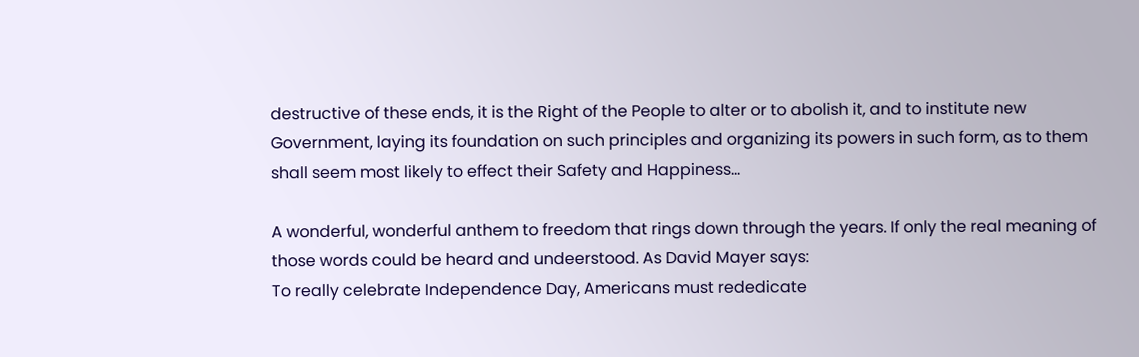destructive of these ends, it is the Right of the People to alter or to abolish it, and to institute new Government, laying its foundation on such principles and organizing its powers in such form, as to them shall seem most likely to effect their Safety and Happiness...

A wonderful, wonderful anthem to freedom that rings down through the years. If only the real meaning of those words could be heard and undeerstood. As David Mayer says:
To really celebrate Independence Day, Americans must rededicate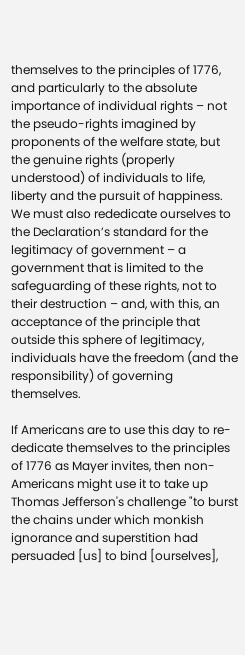themselves to the principles of 1776, and particularly to the absolute importance of individual rights – not the pseudo-rights imagined by proponents of the welfare state, but the genuine rights (properly understood) of individuals to life, liberty and the pursuit of happiness. We must also rededicate ourselves to the Declaration’s standard for the legitimacy of government – a government that is limited to the safeguarding of these rights, not to their destruction – and, with this, an acceptance of the principle that outside this sphere of legitimacy, individuals have the freedom (and the responsibility) of governing themselves.

If Americans are to use this day to re-dedicate themselves to the principles of 1776 as Mayer invites, then non-Americans might use it to take up Thomas Jefferson's challenge "to burst the chains under which monkish ignorance and superstition had persuaded [us] to bind [ourselves],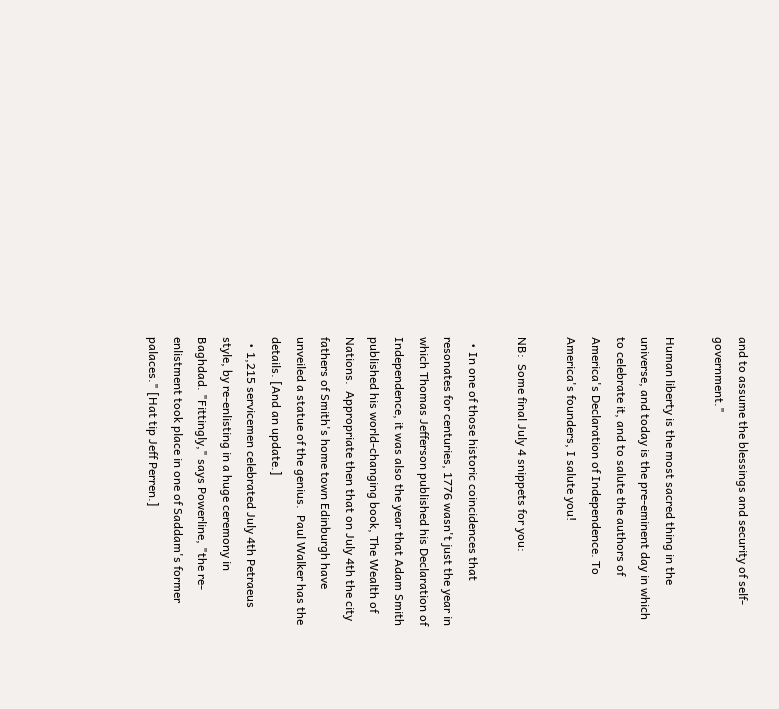and to assume the blessings and security of self-government."

Human liberty is the most sacred thing in the universe, and today is the pre-eminent day in which to celebrate it, and to salute the authors of America's Declaration of Independence. To America's founders, I salute you!

NB:  Some final July 4 snippets for you:

  • In one of those historic coincidences that resonates for centuries, 1776 wasn't just the year in which Thomas Jefferson published his Declaration of Independence, it was also the year that Adam Smith published his world-changing book, The Wealth of Nations.  Appropriate then that on July 4th the city fathers of Smith's home town Edinburgh have unveiled a statue of the genius.  Paul Walker has the details. [And an update.]
  • 1,215 servicemen celebrated July 4th Petraeus style, by re-enlisting in a huge ceremony in Baghdad. "Fittingly," says Powerline, "the re-enlistment took place in one of Saddam's former palaces." [Hat tip Jeff Perren.]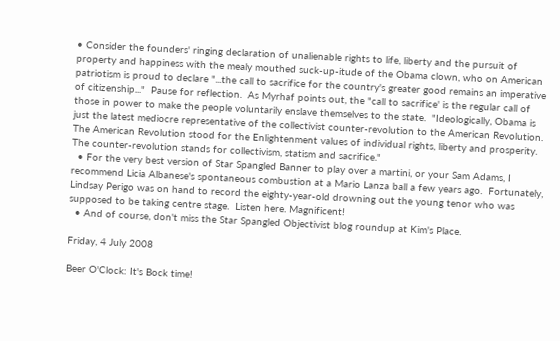• Consider the founders' ringing declaration of unalienable rights to life, liberty and the pursuit of property and happiness with the mealy mouthed suck-up-itude of the Obama clown, who on American patriotism is proud to declare "...the call to sacrifice for the country's greater good remains an imperative of citizenship..."  Pause for reflection.  As Myrhaf points out, the "call to sacrifice' is the regular call of those in power to make the people voluntarily enslave themselves to the state.  "Ideologically, Obama is just the latest mediocre representative of the collectivist counter-revolution to the American Revolution. The American Revolution stood for the Enlightenment values of individual rights, liberty and prosperity. The counter-revolution stands for collectivism, statism and sacrifice."
  • For the very best version of Star Spangled Banner to play over a martini, or your Sam Adams, I recommend Licia Albanese's spontaneous combustion at a Mario Lanza ball a few years ago.  Fortunately, Lindsay Perigo was on hand to record the eighty-year-old drowning out the young tenor who was supposed to be taking centre stage.  Listen here. Magnificent!
  • And of course, don't miss the Star Spangled Objectivist blog roundup at Kim's Place.

Friday, 4 July 2008

Beer O'Clock: It's Bock time!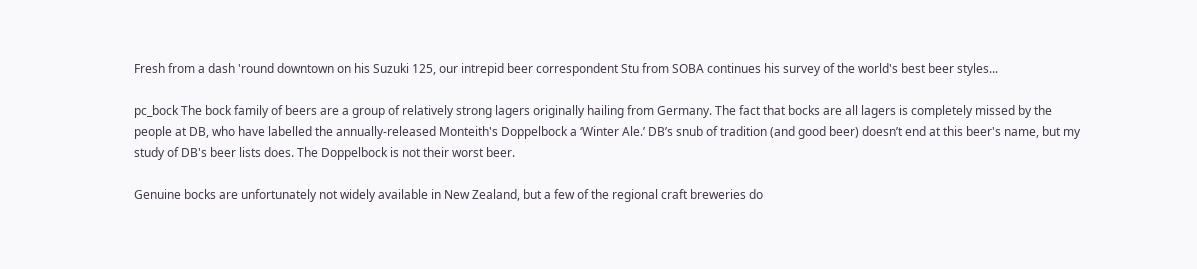Fresh from a dash 'round downtown on his Suzuki 125, our intrepid beer correspondent Stu from SOBA continues his survey of the world's best beer styles...

pc_bock The bock family of beers are a group of relatively strong lagers originally hailing from Germany. The fact that bocks are all lagers is completely missed by the people at DB, who have labelled the annually-released Monteith's Doppelbock a ‘Winter Ale.’ DB’s snub of tradition (and good beer) doesn’t end at this beer's name, but my study of DB's beer lists does. The Doppelbock is not their worst beer.

Genuine bocks are unfortunately not widely available in New Zealand, but a few of the regional craft breweries do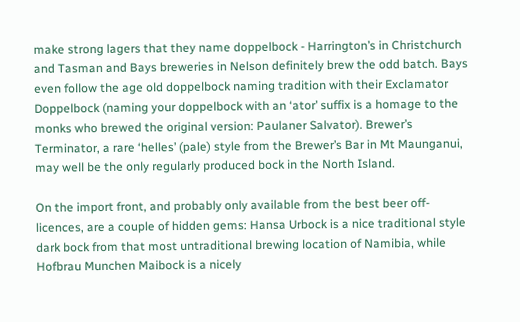make strong lagers that they name doppelbock - Harrington’s in Christchurch and Tasman and Bays breweries in Nelson definitely brew the odd batch. Bays even follow the age old doppelbock naming tradition with their Exclamator Doppelbock (naming your doppelbock with an ‘ator’ suffix is a homage to the monks who brewed the original version: Paulaner Salvator). Brewer’s Terminator, a rare ‘helles’ (pale) style from the Brewer’s Bar in Mt Maunganui, may well be the only regularly produced bock in the North Island.

On the import front, and probably only available from the best beer off-licences, are a couple of hidden gems: Hansa Urbock is a nice traditional style dark bock from that most untraditional brewing location of Namibia, while Hofbrau Munchen Maibock is a nicely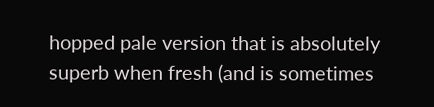hopped pale version that is absolutely superb when fresh (and is sometimes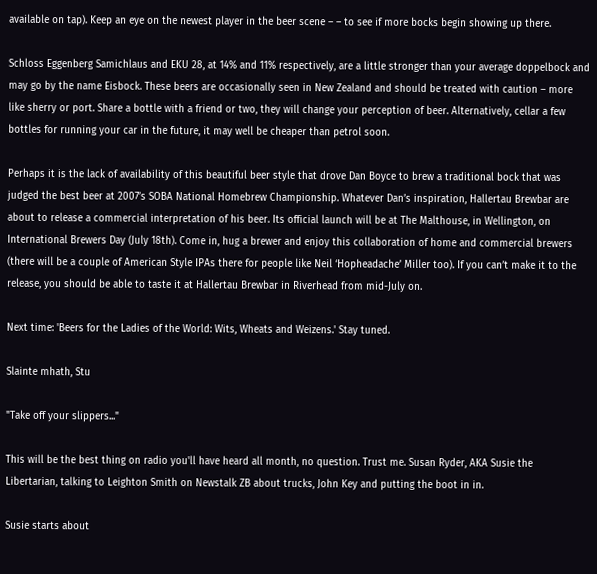available on tap). Keep an eye on the newest player in the beer scene – – to see if more bocks begin showing up there.

Schloss Eggenberg Samichlaus and EKU 28, at 14% and 11% respectively, are a little stronger than your average doppelbock and may go by the name Eisbock. These beers are occasionally seen in New Zealand and should be treated with caution – more like sherry or port. Share a bottle with a friend or two, they will change your perception of beer. Alternatively, cellar a few bottles for running your car in the future, it may well be cheaper than petrol soon.

Perhaps it is the lack of availability of this beautiful beer style that drove Dan Boyce to brew a traditional bock that was judged the best beer at 2007’s SOBA National Homebrew Championship. Whatever Dan’s inspiration, Hallertau Brewbar are about to release a commercial interpretation of his beer. Its official launch will be at The Malthouse, in Wellington, on International Brewers Day (July 18th). Come in, hug a brewer and enjoy this collaboration of home and commercial brewers (there will be a couple of American Style IPAs there for people like Neil ‘Hopheadache’ Miller too). If you can’t make it to the release, you should be able to taste it at Hallertau Brewbar in Riverhead from mid-July on.

Next time: 'Beers for the Ladies of the World: Wits, Wheats and Weizens.' Stay tuned.

Slainte mhath, Stu

"Take off your slippers..."

This will be the best thing on radio you'll have heard all month, no question. Trust me. Susan Ryder, AKA Susie the Libertarian, talking to Leighton Smith on Newstalk ZB about trucks, John Key and putting the boot in in.

Susie starts about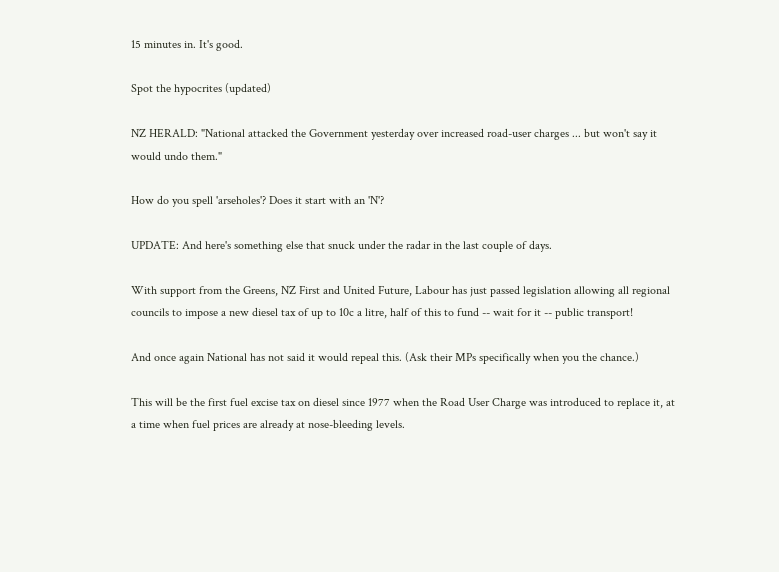15 minutes in. It's good.

Spot the hypocrites (updated)

NZ HERALD: "National attacked the Government yesterday over increased road-user charges ... but won't say it would undo them."

How do you spell 'arseholes'? Does it start with an 'N'?

UPDATE: And here's something else that snuck under the radar in the last couple of days.

With support from the Greens, NZ First and United Future, Labour has just passed legislation allowing all regional councils to impose a new diesel tax of up to 10c a litre, half of this to fund -- wait for it -- public transport!

And once again National has not said it would repeal this. (Ask their MPs specifically when you the chance.)

This will be the first fuel excise tax on diesel since 1977 when the Road User Charge was introduced to replace it, at a time when fuel prices are already at nose-bleeding levels.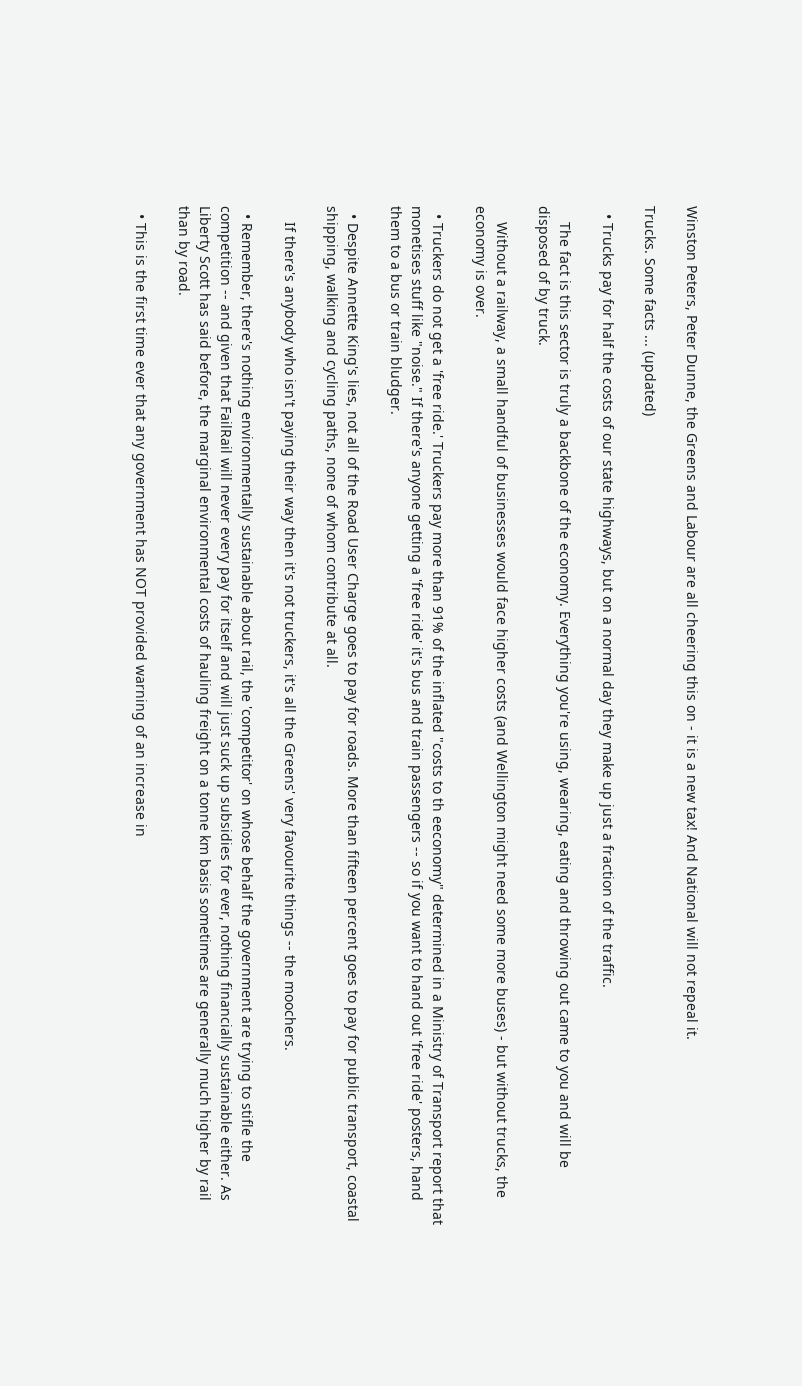Winston Peters, Peter Dunne, the Greens and Labour are all cheering this on - it is a new tax! And National will not repeal it.

Trucks. Some facts ... (updated)

  • Trucks pay for half the costs of our state highways, but on a normal day they make up just a fraction of the traffic.

    The fact is this sector is truly a backbone of the economy. Everything you're using, wearing, eating and throwing out came to you and will be disposed of by truck.

    Without a railway, a small handful of businesses would face higher costs (and Wellington might need some more buses) - but without trucks, the economy is over.

  • Truckers do not get a 'free ride.' Truckers pay more than 91% of the inflated "costs to th eeconomy" determined in a Ministry of Transport report that monetises stuff like "noise." If there's anyone getting a 'free ride' it's bus and train passengers -- so if you want to hand out 'free ride' posters, hand them to a bus or train bludger.

  • Despite Annette King's lies, not all of the Road User Charge goes to pay for roads. More than fifteen percent goes to pay for public transport, coastal shipping, walking and cycling paths, none of whom contribute at all.

    If there's anybody who isn't paying their way then it's not truckers, it's all the Greens' very favourite things -- the moochers.

  • Remember, there's nothing environmentally sustainable about rail, the 'competitor' on whose behalf the government are trying to stifle the competition -- and given that FailRail will never every pay for itself and will just suck up subsidies for ever, nothing financially sustainable either. As Liberty Scott has said before, the marginal environmental costs of hauling freight on a tonne km basis sometimes are generally much higher by rail than by road.

  • This is the first time ever that any government has NOT provided warning of an increase in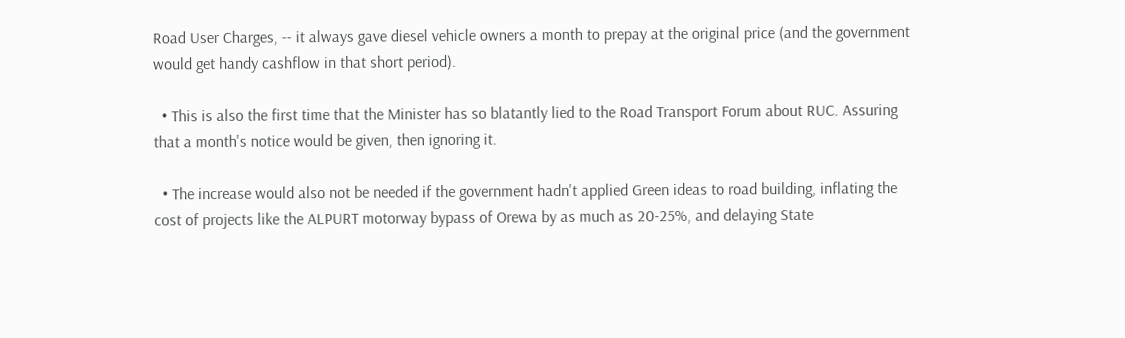Road User Charges, -- it always gave diesel vehicle owners a month to prepay at the original price (and the government would get handy cashflow in that short period).

  • This is also the first time that the Minister has so blatantly lied to the Road Transport Forum about RUC. Assuring that a month's notice would be given, then ignoring it.

  • The increase would also not be needed if the government hadn't applied Green ideas to road building, inflating the cost of projects like the ALPURT motorway bypass of Orewa by as much as 20-25%, and delaying State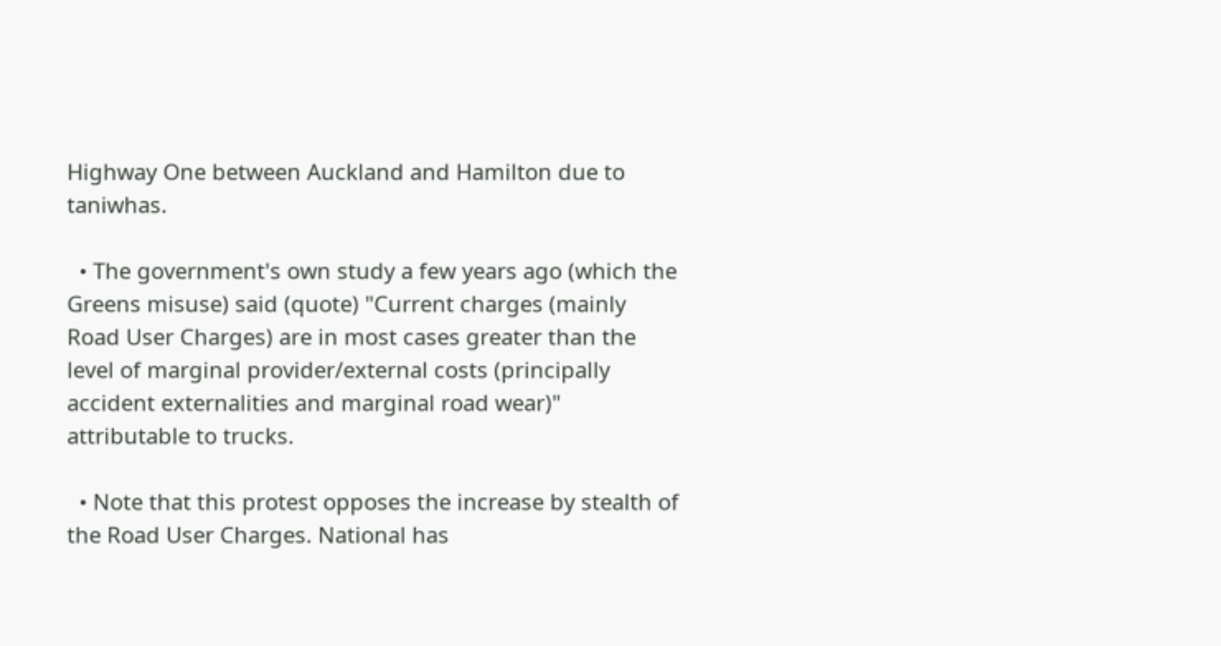Highway One between Auckland and Hamilton due to taniwhas.

  • The government's own study a few years ago (which the Greens misuse) said (quote) "Current charges (mainly Road User Charges) are in most cases greater than the level of marginal provider/external costs (principally accident externalities and marginal road wear)" attributable to trucks.

  • Note that this protest opposes the increase by stealth of the Road User Charges. National has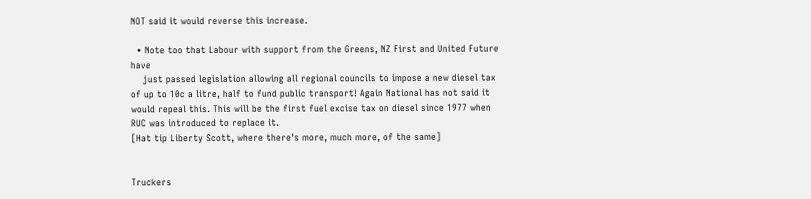NOT said it would reverse this increase.

  • Note too that Labour with support from the Greens, NZ First and United Future have
    just passed legislation allowing all regional councils to impose a new diesel tax of up to 10c a litre, half to fund public transport! Again National has not said it would repeal this. This will be the first fuel excise tax on diesel since 1977 when RUC was introduced to replace it.
[Hat tip Liberty Scott, where there's more, much more, of the same]


Truckers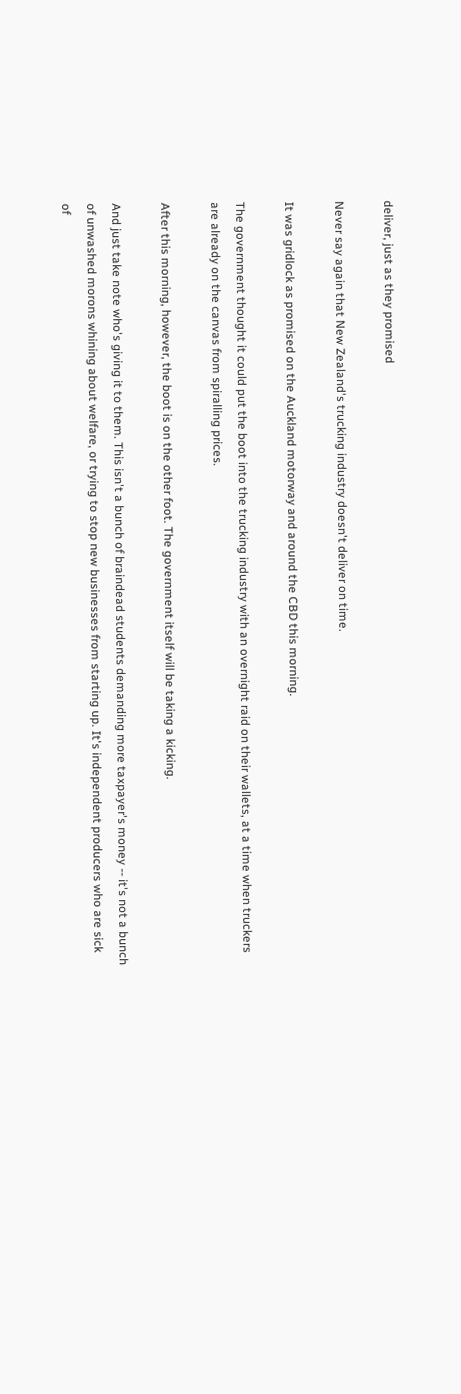deliver, just as they promised

Never say again that New Zealand's trucking industry doesn't deliver on time.

It was gridlock as promised on the Auckland motorway and around the CBD this morning.

The government thought it could put the boot into the trucking industry with an overnight raid on their wallets, at a time when truckers are already on the canvas from spiralling prices.

After this morning, however, the boot is on the other foot. The government itself will be taking a kicking.

And just take note who's giving it to them. This isn't a bunch of braindead students demanding more taxpayer's money -- it's not a bunch of unwashed morons whining about welfare, or trying to stop new businesses from starting up. It's independent producers who are sick of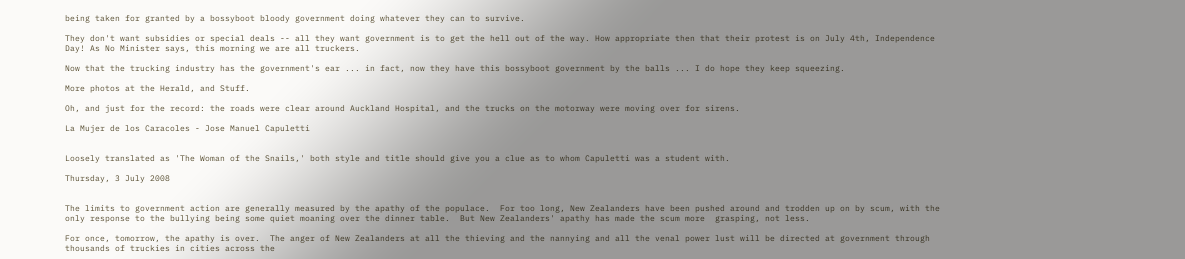being taken for granted by a bossyboot bloody government doing whatever they can to survive.

They don't want subsidies or special deals -- all they want government is to get the hell out of the way. How appropriate then that their protest is on July 4th, Independence Day! As No Minister says, this morning we are all truckers.

Now that the trucking industry has the government's ear ... in fact, now they have this bossyboot government by the balls ... I do hope they keep squeezing.

More photos at the Herald, and Stuff.

Oh, and just for the record: the roads were clear around Auckland Hospital, and the trucks on the motorway were moving over for sirens.

La Mujer de los Caracoles - Jose Manuel Capuletti


Loosely translated as 'The Woman of the Snails,' both style and title should give you a clue as to whom Capuletti was a student with.

Thursday, 3 July 2008


The limits to government action are generally measured by the apathy of the populace.  For too long, New Zealanders have been pushed around and trodden up on by scum, with the only response to the bullying being some quiet moaning over the dinner table.  But New Zealanders' apathy has made the scum more  grasping, not less.

For once, tomorrow, the apathy is over.  The anger of New Zealanders at all the thieving and the nannying and all the venal power lust will be directed at government through thousands of truckies in cities across the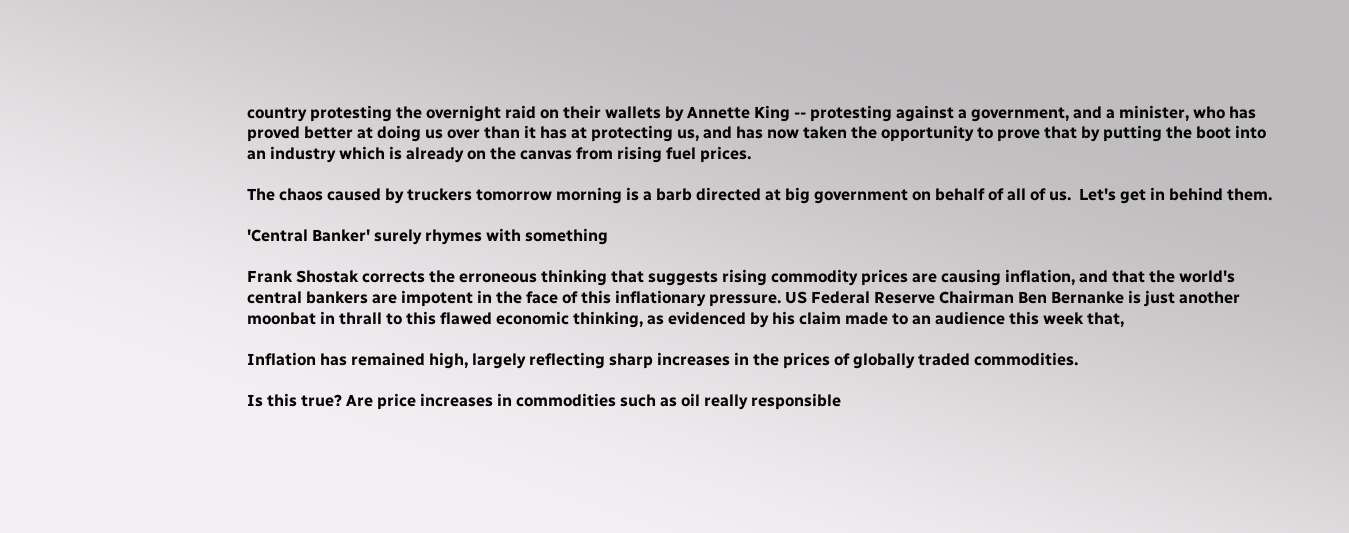country protesting the overnight raid on their wallets by Annette King -- protesting against a government, and a minister, who has proved better at doing us over than it has at protecting us, and has now taken the opportunity to prove that by putting the boot into an industry which is already on the canvas from rising fuel prices.

The chaos caused by truckers tomorrow morning is a barb directed at big government on behalf of all of us.  Let's get in behind them.

'Central Banker' surely rhymes with something

Frank Shostak corrects the erroneous thinking that suggests rising commodity prices are causing inflation, and that the world's central bankers are impotent in the face of this inflationary pressure. US Federal Reserve Chairman Ben Bernanke is just another moonbat in thrall to this flawed economic thinking, as evidenced by his claim made to an audience this week that,

Inflation has remained high, largely reflecting sharp increases in the prices of globally traded commodities.

Is this true? Are price increases in commodities such as oil really responsible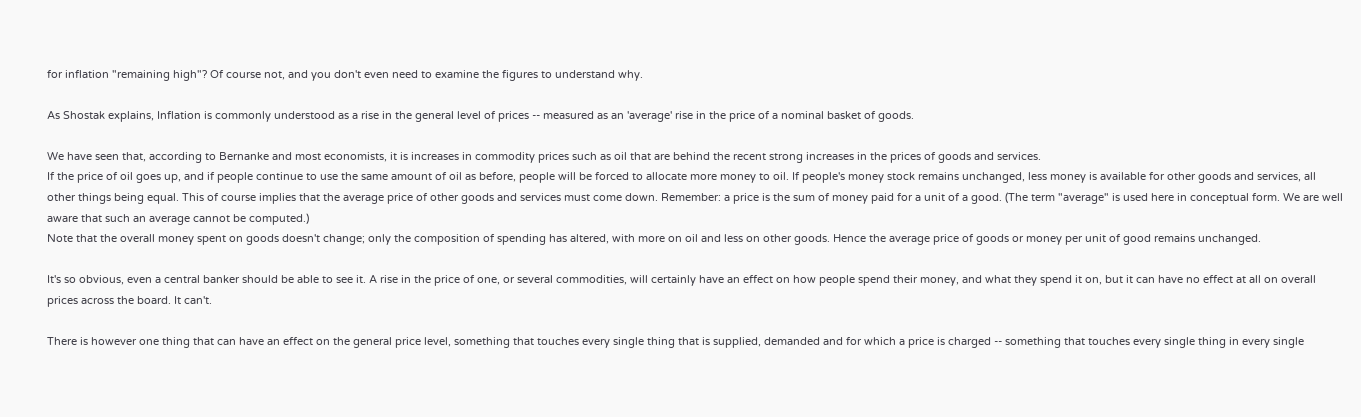for inflation "remaining high"? Of course not, and you don't even need to examine the figures to understand why.

As Shostak explains, Inflation is commonly understood as a rise in the general level of prices -- measured as an 'average' rise in the price of a nominal basket of goods.

We have seen that, according to Bernanke and most economists, it is increases in commodity prices such as oil that are behind the recent strong increases in the prices of goods and services.
If the price of oil goes up, and if people continue to use the same amount of oil as before, people will be forced to allocate more money to oil. If people's money stock remains unchanged, less money is available for other goods and services, all other things being equal. This of course implies that the average price of other goods and services must come down. Remember: a price is the sum of money paid for a unit of a good. (The term "average" is used here in conceptual form. We are well aware that such an average cannot be computed.)
Note that the overall money spent on goods doesn't change; only the composition of spending has altered, with more on oil and less on other goods. Hence the average price of goods or money per unit of good remains unchanged.

It's so obvious, even a central banker should be able to see it. A rise in the price of one, or several commodities, will certainly have an effect on how people spend their money, and what they spend it on, but it can have no effect at all on overall prices across the board. It can't.

There is however one thing that can have an effect on the general price level, something that touches every single thing that is supplied, demanded and for which a price is charged -- something that touches every single thing in every single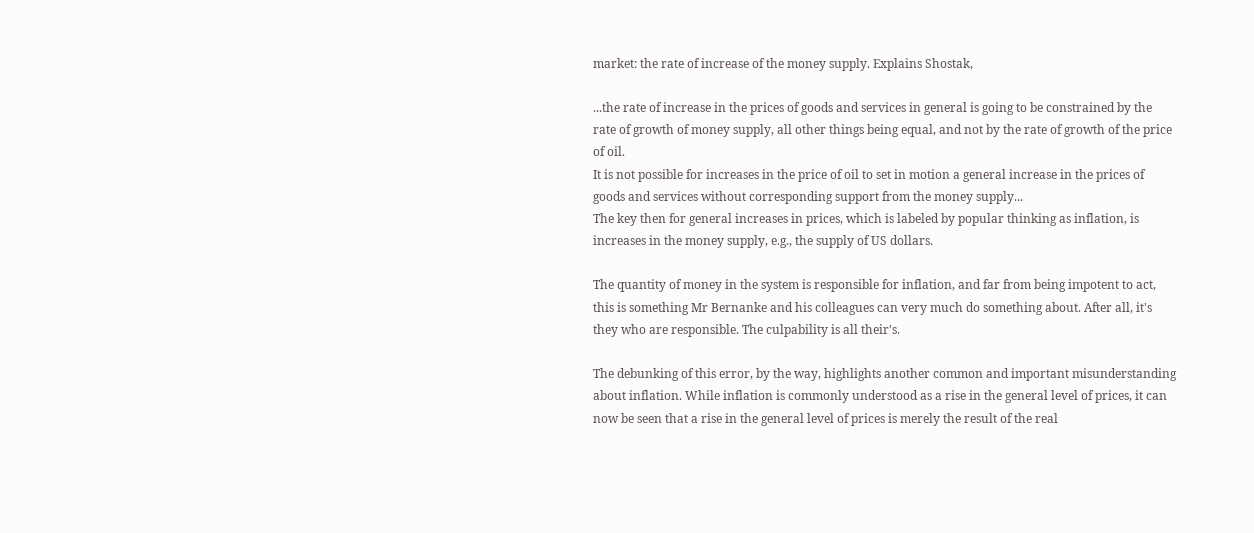market: the rate of increase of the money supply. Explains Shostak,

...the rate of increase in the prices of goods and services in general is going to be constrained by the rate of growth of money supply, all other things being equal, and not by the rate of growth of the price of oil.
It is not possible for increases in the price of oil to set in motion a general increase in the prices of goods and services without corresponding support from the money supply...
The key then for general increases in prices, which is labeled by popular thinking as inflation, is increases in the money supply, e.g., the supply of US dollars.

The quantity of money in the system is responsible for inflation, and far from being impotent to act, this is something Mr Bernanke and his colleagues can very much do something about. After all, it's they who are responsible. The culpability is all their's.

The debunking of this error, by the way, highlights another common and important misunderstanding about inflation. While inflation is commonly understood as a rise in the general level of prices, it can now be seen that a rise in the general level of prices is merely the result of the real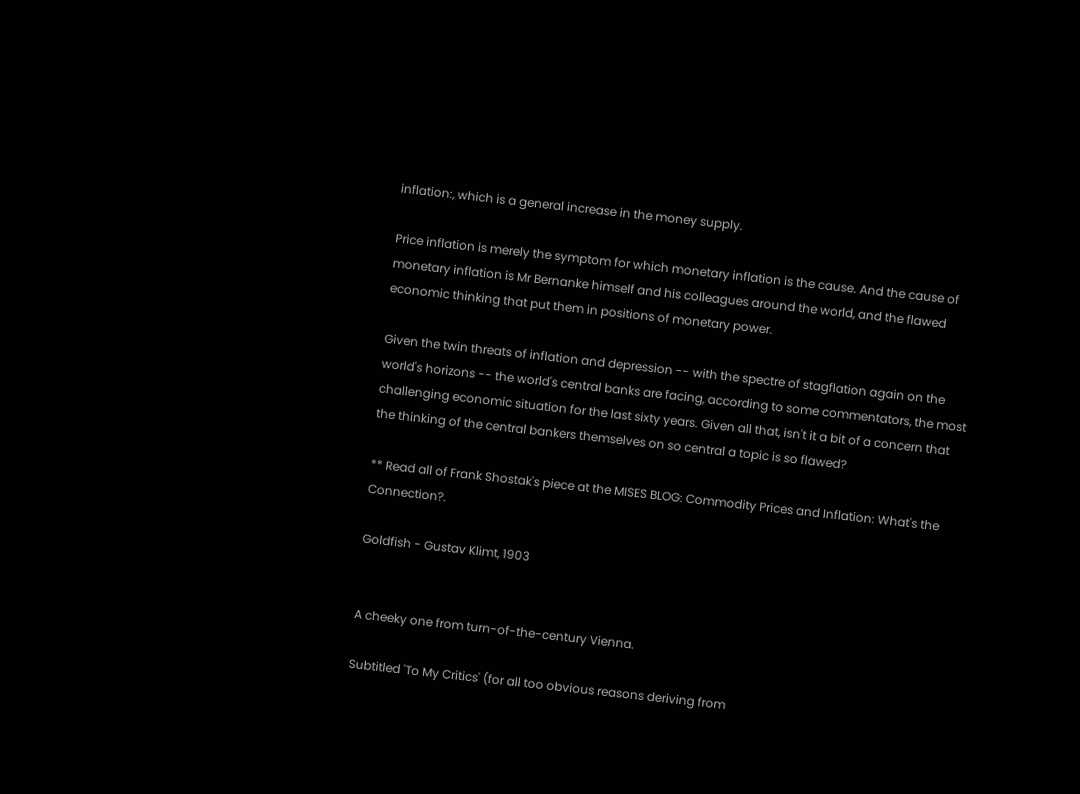inflation:, which is a general increase in the money supply.

Price inflation is merely the symptom for which monetary inflation is the cause. And the cause of monetary inflation is Mr Bernanke himself and his colleagues around the world, and the flawed economic thinking that put them in positions of monetary power.

Given the twin threats of inflation and depression -- with the spectre of stagflation again on the world's horizons -- the world's central banks are facing, according to some commentators, the most challenging economic situation for the last sixty years. Given all that, isn't it a bit of a concern that the thinking of the central bankers themselves on so central a topic is so flawed?

** Read all of Frank Shostak's piece at the MISES BLOG: Commodity Prices and Inflation: What's the Connection?.

Goldfish - Gustav Klimt, 1903


A cheeky one from turn-of-the-century Vienna.

Subtitled 'To My Critics' (for all too obvious reasons deriving from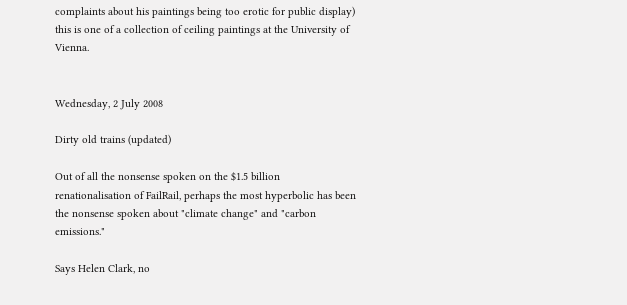complaints about his paintings being too erotic for public display) this is one of a collection of ceiling paintings at the University of Vienna.


Wednesday, 2 July 2008

Dirty old trains (updated)

Out of all the nonsense spoken on the $1.5 billion renationalisation of FailRail, perhaps the most hyperbolic has been the nonsense spoken about "climate change" and "carbon emissions."

Says Helen Clark, no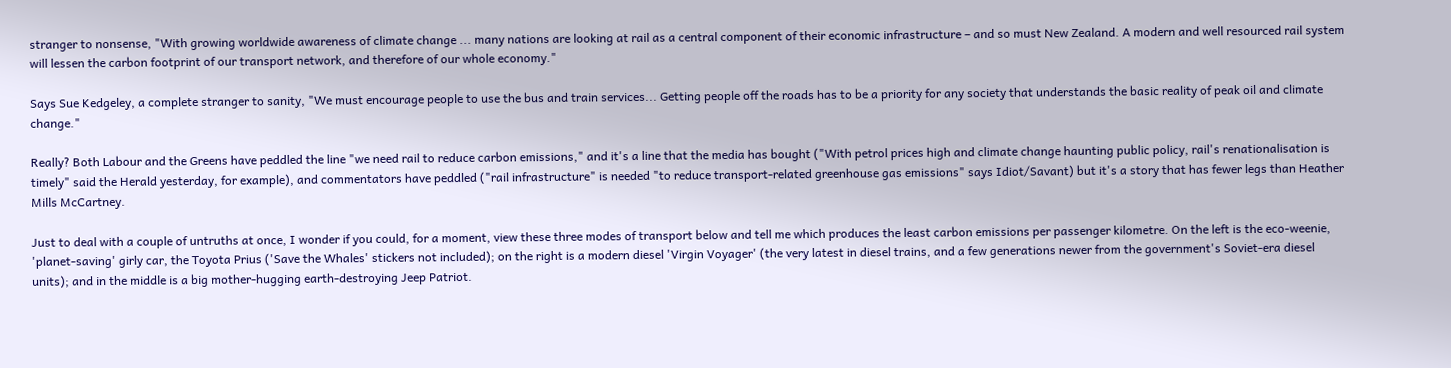stranger to nonsense, "With growing worldwide awareness of climate change ... many nations are looking at rail as a central component of their economic infrastructure – and so must New Zealand. A modern and well resourced rail system will lessen the carbon footprint of our transport network, and therefore of our whole economy."

Says Sue Kedgeley, a complete stranger to sanity, "We must encourage people to use the bus and train services... Getting people off the roads has to be a priority for any society that understands the basic reality of peak oil and climate change."

Really? Both Labour and the Greens have peddled the line "we need rail to reduce carbon emissions," and it's a line that the media has bought ("With petrol prices high and climate change haunting public policy, rail's renationalisation is timely" said the Herald yesterday, for example), and commentators have peddled ("rail infrastructure" is needed "to reduce transport-related greenhouse gas emissions" says Idiot/Savant) but it's a story that has fewer legs than Heather Mills McCartney.

Just to deal with a couple of untruths at once, I wonder if you could, for a moment, view these three modes of transport below and tell me which produces the least carbon emissions per passenger kilometre. On the left is the eco-weenie, 'planet-saving' girly car, the Toyota Prius ('Save the Whales' stickers not included); on the right is a modern diesel 'Virgin Voyager' (the very latest in diesel trains, and a few generations newer from the government's Soviet-era diesel units); and in the middle is a big mother-hugging earth-destroying Jeep Patriot.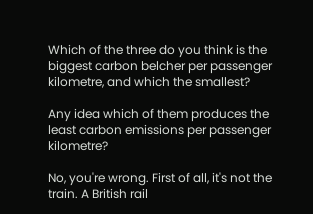Which of the three do you think is the biggest carbon belcher per passenger kilometre, and which the smallest?

Any idea which of them produces the least carbon emissions per passenger kilometre?

No, you're wrong. First of all, it's not the train. A British rail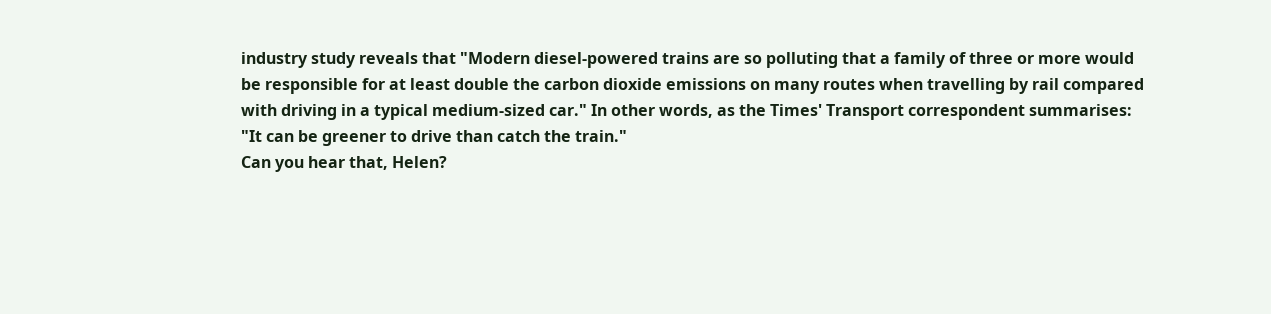industry study reveals that "Modern diesel-powered trains are so polluting that a family of three or more would be responsible for at least double the carbon dioxide emissions on many routes when travelling by rail compared with driving in a typical medium-sized car." In other words, as the Times' Transport correspondent summarises:
"It can be greener to drive than catch the train."
Can you hear that, Helen?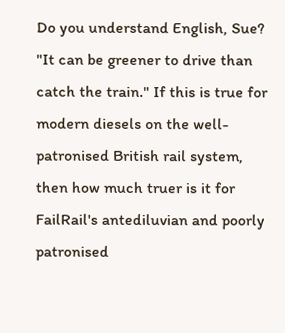Do you understand English, Sue? "It can be greener to drive than catch the train." If this is true for modern diesels on the well-patronised British rail system, then how much truer is it for FailRail's antediluvian and poorly patronised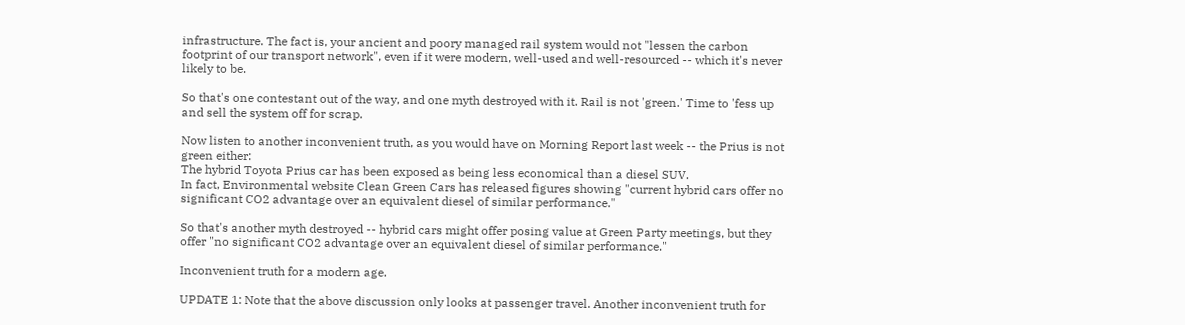infrastructure. The fact is, your ancient and poory managed rail system would not "lessen the carbon footprint of our transport network", even if it were modern, well-used and well-resourced -- which it's never likely to be.

So that's one contestant out of the way, and one myth destroyed with it. Rail is not 'green.' Time to 'fess up and sell the system off for scrap.

Now listen to another inconvenient truth, as you would have on Morning Report last week -- the Prius is not green either:
The hybrid Toyota Prius car has been exposed as being less economical than a diesel SUV.
In fact, Environmental website Clean Green Cars has released figures showing "current hybrid cars offer no significant CO2 advantage over an equivalent diesel of similar performance."

So that's another myth destroyed -- hybrid cars might offer posing value at Green Party meetings, but they offer "no significant CO2 advantage over an equivalent diesel of similar performance."

Inconvenient truth for a modern age.

UPDATE 1: Note that the above discussion only looks at passenger travel. Another inconvenient truth for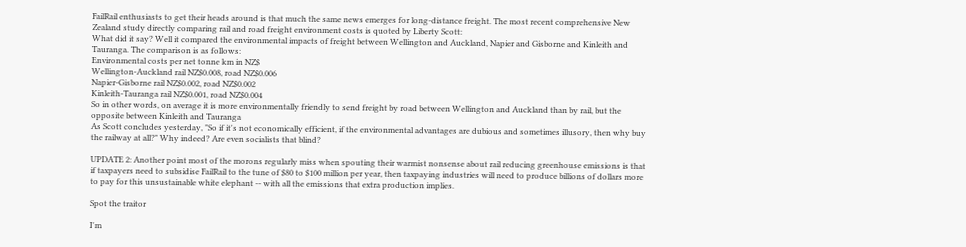FailRail enthusiasts to get their heads around is that much the same news emerges for long-distance freight. The most recent comprehensive New Zealand study directly comparing rail and road freight environment costs is quoted by Liberty Scott:
What did it say? Well it compared the environmental impacts of freight between Wellington and Auckland, Napier and Gisborne and Kinleith and Tauranga. The comparison is as follows:
Environmental costs per net tonne km in NZ$
Wellington-Auckland rail NZ$0.008, road NZ$0.006
Napier-Gisborne rail NZ$0.002, road NZ$0.002
Kinleith-Tauranga rail NZ$0.001, road NZ$0.004
So in other words, on average it is more environmentally friendly to send freight by road between Wellington and Auckland than by rail, but the opposite between Kinleith and Tauranga
As Scott concludes yesterday, "So if it's not economically efficient, if the environmental advantages are dubious and sometimes illusory, then why buy the railway at all?" Why indeed? Are even socialists that blind?

UPDATE 2: Another point most of the morons regularly miss when spouting their warmist nonsense about rail reducing greenhouse emissions is that if taxpayers need to subsidise FailRail to the tune of $80 to $100 million per year, then taxpaying industries will need to produce billions of dollars more to pay for this unsustainable white elephant -- with all the emissions that extra production implies.

Spot the traitor

I'm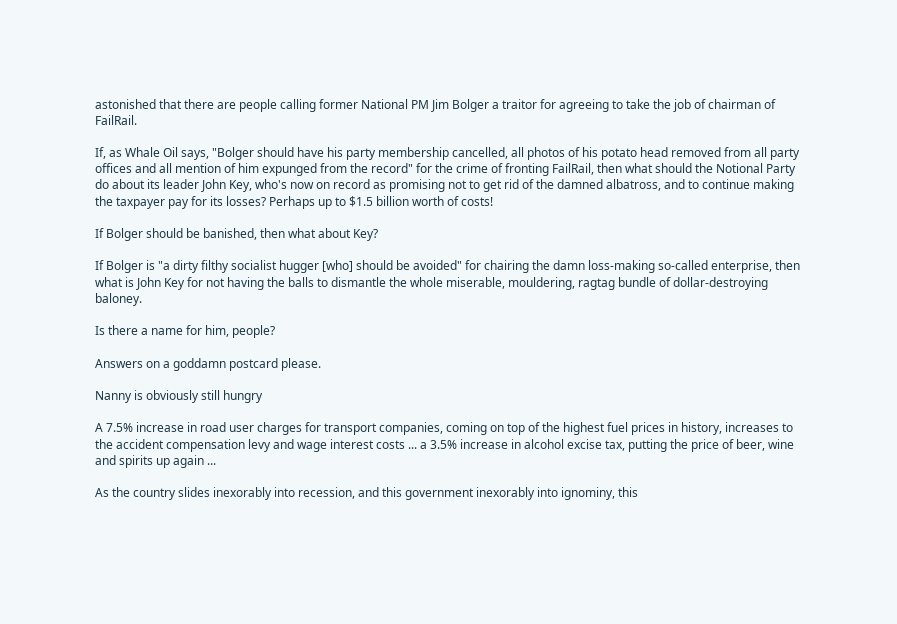astonished that there are people calling former National PM Jim Bolger a traitor for agreeing to take the job of chairman of FailRail.

If, as Whale Oil says, "Bolger should have his party membership cancelled, all photos of his potato head removed from all party offices and all mention of him expunged from the record" for the crime of fronting FailRail, then what should the Notional Party do about its leader John Key, who's now on record as promising not to get rid of the damned albatross, and to continue making the taxpayer pay for its losses? Perhaps up to $1.5 billion worth of costs!

If Bolger should be banished, then what about Key?

If Bolger is "a dirty filthy socialist hugger [who] should be avoided" for chairing the damn loss-making so-called enterprise, then what is John Key for not having the balls to dismantle the whole miserable, mouldering, ragtag bundle of dollar-destroying baloney.

Is there a name for him, people?

Answers on a goddamn postcard please.

Nanny is obviously still hungry

A 7.5% increase in road user charges for transport companies, coming on top of the highest fuel prices in history, increases to the accident compensation levy and wage interest costs ... a 3.5% increase in alcohol excise tax, putting the price of beer, wine and spirits up again ...

As the country slides inexorably into recession, and this government inexorably into ignominy, this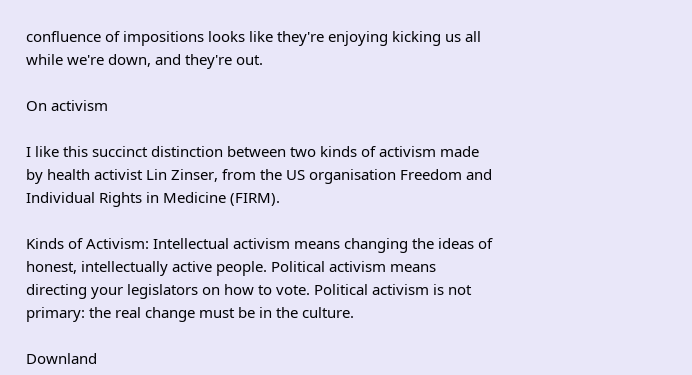confluence of impositions looks like they're enjoying kicking us all while we're down, and they're out.

On activism

I like this succinct distinction between two kinds of activism made by health activist Lin Zinser, from the US organisation Freedom and Individual Rights in Medicine (FIRM).

Kinds of Activism: Intellectual activism means changing the ideas of honest, intellectually active people. Political activism means directing your legislators on how to vote. Political activism is not primary: the real change must be in the culture.

Downland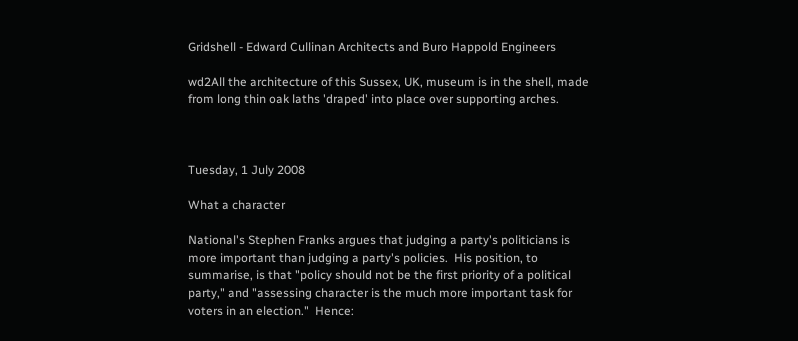Gridshell - Edward Cullinan Architects and Buro Happold Engineers

wd2All the architecture of this Sussex, UK, museum is in the shell, made from long thin oak laths 'draped' into place over supporting arches.



Tuesday, 1 July 2008

What a character

National's Stephen Franks argues that judging a party's politicians is more important than judging a party's policies.  His position, to summarise, is that "policy should not be the first priority of a political party," and "assessing character is the much more important task for voters in an election."  Hence: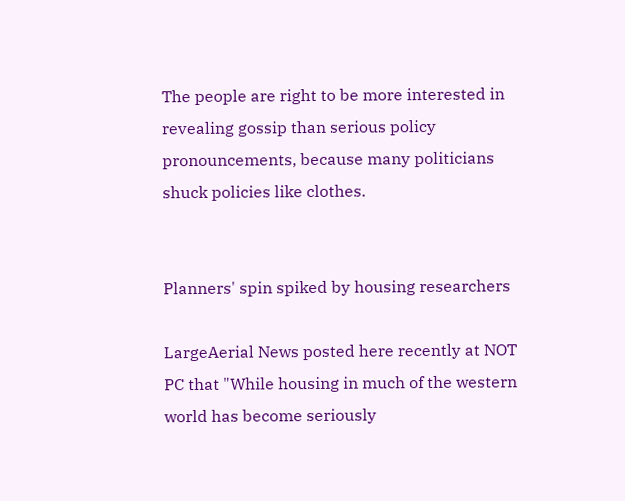The people are right to be more interested in revealing gossip than serious policy pronouncements, because many politicians shuck policies like clothes.


Planners' spin spiked by housing researchers

LargeAerial News posted here recently at NOT PC that "While housing in much of the western world has become seriously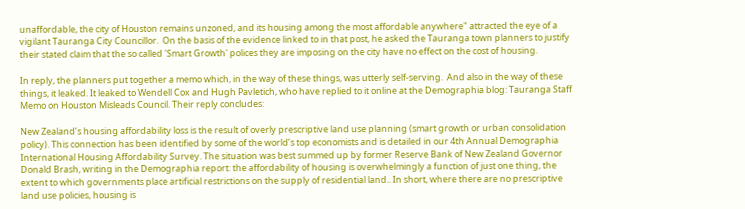unaffordable, the city of Houston remains unzoned, and its housing among the most affordable anywhere" attracted the eye of a vigilant Tauranga City Councillor.  On the basis of the evidence linked to in that post, he asked the Tauranga town planners to justify their stated claim that the so called 'Smart Growth' polices they are imposing on the city have no effect on the cost of housing.

In reply, the planners put together a memo which, in the way of these things, was utterly self-serving.  And also in the way of these things, it leaked. It leaked to Wendell Cox and Hugh Pavletich, who have replied to it online at the Demographia blog: Tauranga Staff Memo on Houston Misleads Council. Their reply concludes:

New Zealand’s housing affordability loss is the result of overly prescriptive land use planning (smart growth or urban consolidation policy). This connection has been identified by some of the world’s top economists and is detailed in our 4th Annual Demographia International Housing Affordability Survey. The situation was best summed up by former Reserve Bank of New Zealand Governor Donald Brash, writing in the Demographia report: the affordability of housing is overwhelmingly a function of just one thing, the extent to which governments place artificial restrictions on the supply of residential land.. In short, where there are no prescriptive land use policies, housing is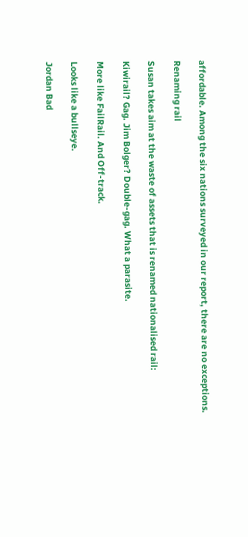affordable. Among the six nations surveyed in our report, there are no exceptions.

Renaming rail

Susan takes aim at the waste of assets that is renamed nationalised rail:

Kiwirail? Gag. Jim Bolger? Double-gag. What a parasite.

More like FailRail. And Off-track.

Looks like a bullseye.

Jordan Bad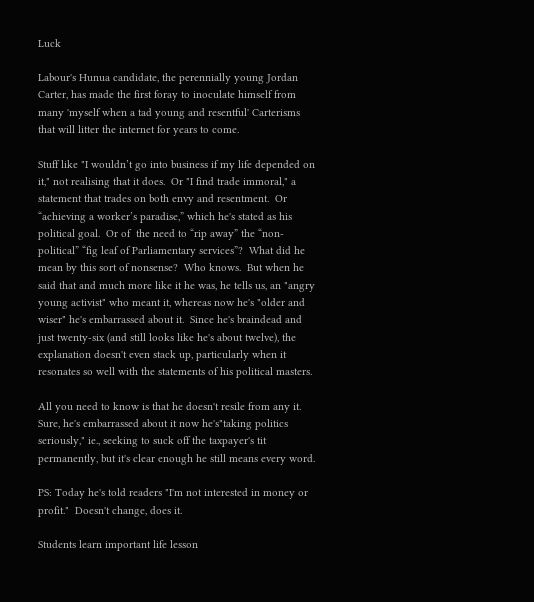Luck

Labour's Hunua candidate, the perennially young Jordan Carter, has made the first foray to inoculate himself from many 'myself when a tad young and resentful' Carterisms that will litter the internet for years to come.

Stuff like "I wouldn’t go into business if my life depended on it," not realising that it does.  Or "I find trade immoral," a statement that trades on both envy and resentment.  Or “achieving a worker’s paradise,” which he's stated as his political goal.  Or of  the need to “rip away” the “non-political” “fig leaf of Parliamentary services”?  What did he mean by this sort of nonsense?  Who knows.  But when he said that and much more like it he was, he tells us, an "angry young activist" who meant it, whereas now he's "older and wiser" he's embarrassed about it.  Since he's braindead and just twenty-six (and still looks like he's about twelve), the explanation doesn't even stack up, particularly when it resonates so well with the statements of his political masters.

All you need to know is that he doesn't resile from any it.  Sure, he's embarrassed about it now he's"taking politics seriously," ie., seeking to suck off the taxpayer's tit permanently, but it's clear enough he still means every word.

PS: Today he's told readers "I'm not interested in money or profit."  Doesn't change, does it.

Students learn important life lesson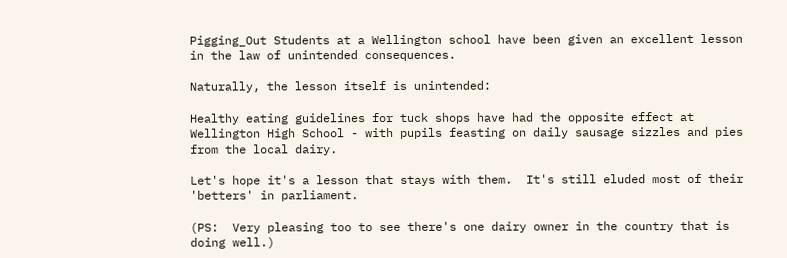Pigging_Out Students at a Wellington school have been given an excellent lesson in the law of unintended consequences.

Naturally, the lesson itself is unintended:

Healthy eating guidelines for tuck shops have had the opposite effect at Wellington High School - with pupils feasting on daily sausage sizzles and pies from the local dairy.

Let's hope it's a lesson that stays with them.  It's still eluded most of their 'betters' in parliament.

(PS:  Very pleasing too to see there's one dairy owner in the country that is doing well.)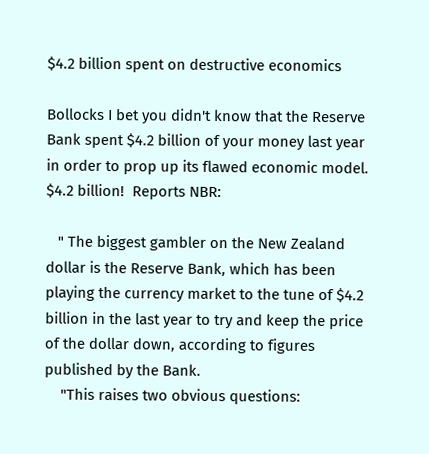$4.2 billion spent on destructive economics

Bollocks I bet you didn't know that the Reserve Bank spent $4.2 billion of your money last year in order to prop up its flawed economic model.  $4.2 billion!  Reports NBR:

   " The biggest gambler on the New Zealand dollar is the Reserve Bank, which has been playing the currency market to the tune of $4.2 billion in the last year to try and keep the price of the dollar down, according to figures published by the Bank.
    "This raises two obvious questions: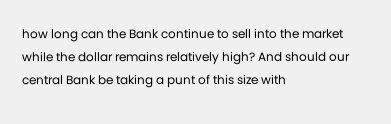how long can the Bank continue to sell into the market while the dollar remains relatively high? And should our central Bank be taking a punt of this size with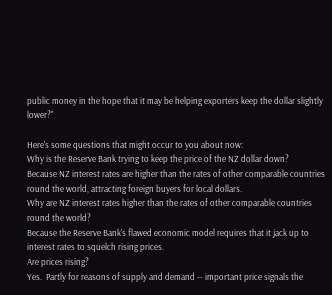public money in the hope that it may be helping exporters keep the dollar slightly lower?"

Here's some questions that might occur to you about now:
Why is the Reserve Bank trying to keep the price of the NZ dollar down?
Because NZ interest rates are higher than the rates of other comparable countries round the world, attracting foreign buyers for local dollars.
Why are NZ interest rates higher than the rates of other comparable countries round the world?
Because the Reserve Bank's flawed economic model requires that it jack up to interest rates to squelch rising prices.
Are prices rising?
Yes.  Partly for reasons of supply and demand -- important price signals the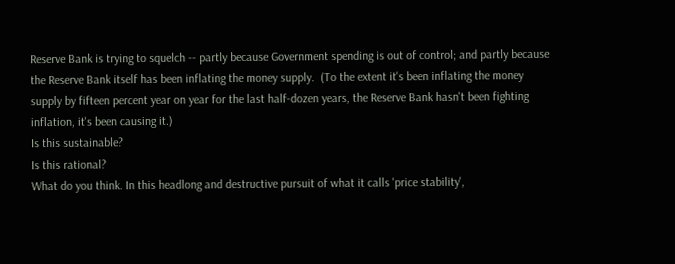Reserve Bank is trying to squelch -- partly because Government spending is out of control; and partly because the Reserve Bank itself has been inflating the money supply.  (To the extent it's been inflating the money supply by fifteen percent year on year for the last half-dozen years, the Reserve Bank hasn't been fighting inflation, it's been causing it.)
Is this sustainable?
Is this rational?
What do you think. In this headlong and destructive pursuit of what it calls 'price stability',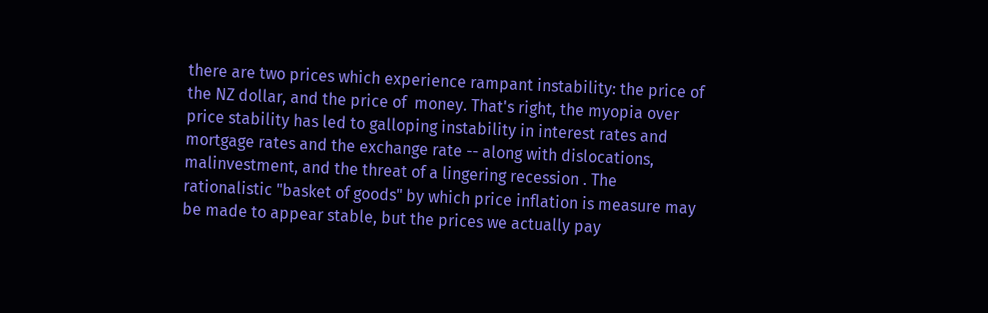there are two prices which experience rampant instability: the price of the NZ dollar, and the price of  money. That's right, the myopia over price stability has led to galloping instability in interest rates and mortgage rates and the exchange rate -- along with dislocations, malinvestment, and the threat of a lingering recession . The rationalistic "basket of goods" by which price inflation is measure may be made to appear stable, but the prices we actually pay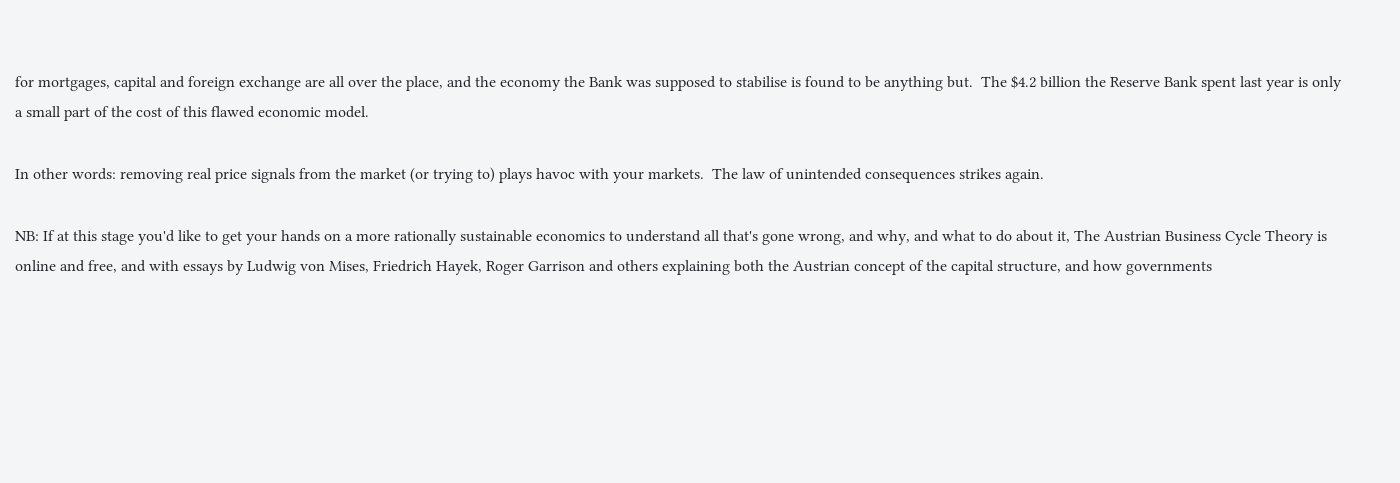for mortgages, capital and foreign exchange are all over the place, and the economy the Bank was supposed to stabilise is found to be anything but.  The $4.2 billion the Reserve Bank spent last year is only a small part of the cost of this flawed economic model.

In other words: removing real price signals from the market (or trying to) plays havoc with your markets.  The law of unintended consequences strikes again.

NB: If at this stage you'd like to get your hands on a more rationally sustainable economics to understand all that's gone wrong, and why, and what to do about it, The Austrian Business Cycle Theory is online and free, and with essays by Ludwig von Mises, Friedrich Hayek, Roger Garrison and others explaining both the Austrian concept of the capital structure, and how governments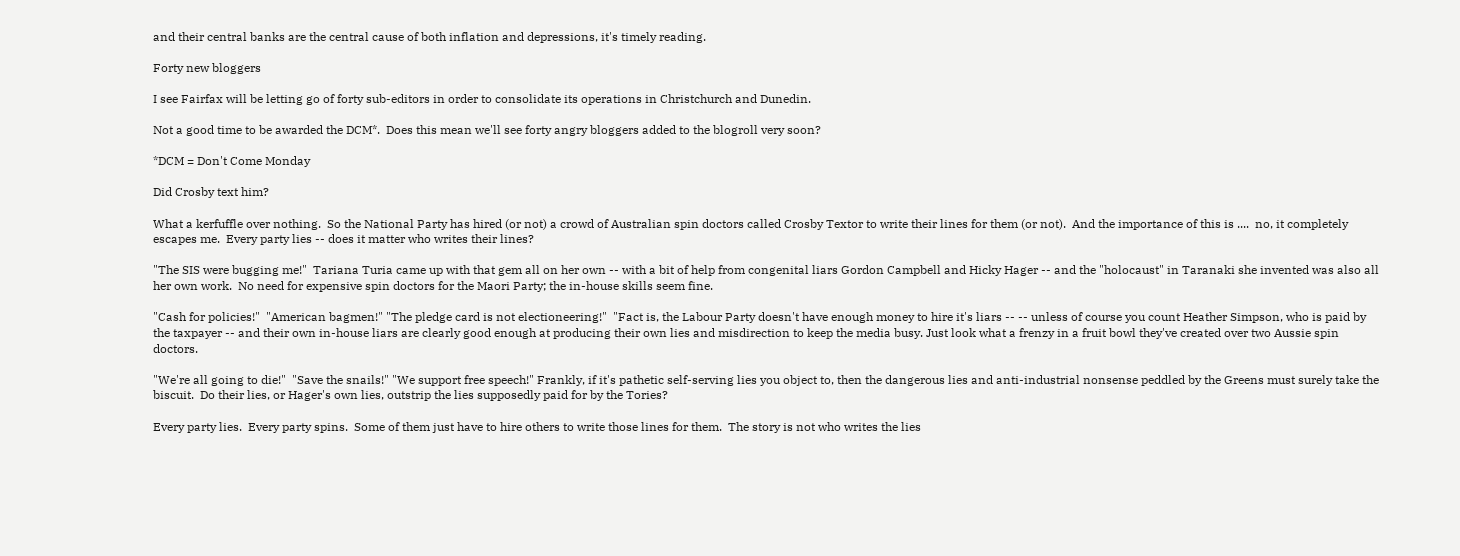and their central banks are the central cause of both inflation and depressions, it's timely reading.

Forty new bloggers

I see Fairfax will be letting go of forty sub-editors in order to consolidate its operations in Christchurch and Dunedin.

Not a good time to be awarded the DCM*.  Does this mean we'll see forty angry bloggers added to the blogroll very soon?

*DCM = Don't Come Monday

Did Crosby text him?

What a kerfuffle over nothing.  So the National Party has hired (or not) a crowd of Australian spin doctors called Crosby Textor to write their lines for them (or not).  And the importance of this is ....  no, it completely escapes me.  Every party lies -- does it matter who writes their lines?

"The SIS were bugging me!"  Tariana Turia came up with that gem all on her own -- with a bit of help from congenital liars Gordon Campbell and Hicky Hager -- and the "holocaust" in Taranaki she invented was also all her own work.  No need for expensive spin doctors for the Maori Party; the in-house skills seem fine.

"Cash for policies!"  "American bagmen!" "The pledge card is not electioneering!"  "Fact is, the Labour Party doesn't have enough money to hire it's liars -- -- unless of course you count Heather Simpson, who is paid by the taxpayer -- and their own in-house liars are clearly good enough at producing their own lies and misdirection to keep the media busy. Just look what a frenzy in a fruit bowl they've created over two Aussie spin doctors.

"We're all going to die!"  "Save the snails!" "We support free speech!" Frankly, if it's pathetic self-serving lies you object to, then the dangerous lies and anti-industrial nonsense peddled by the Greens must surely take the biscuit.  Do their lies, or Hager's own lies, outstrip the lies supposedly paid for by the Tories?

Every party lies.  Every party spins.  Some of them just have to hire others to write those lines for them.  The story is not who writes the lies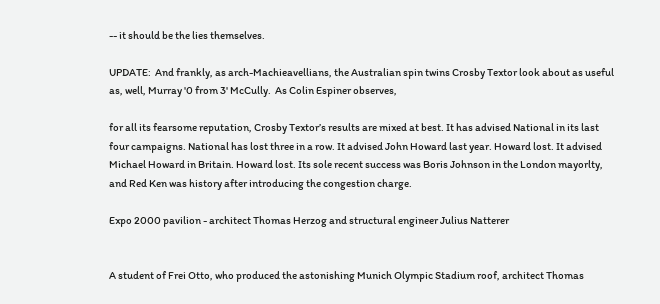-- it should be the lies themselves.

UPDATE:  And frankly, as arch-Machieavellians, the Australian spin twins Crosby Textor look about as useful as, well, Murray '0 from 3' McCully.  As Colin Espiner observes,

for all its fearsome reputation, Crosby Textor’s results are mixed at best. It has advised National in its last four campaigns. National has lost three in a row. It advised John Howard last year. Howard lost. It advised Michael Howard in Britain. Howard lost. Its sole recent success was Boris Johnson in the London mayorlty, and Red Ken was history after introducing the congestion charge.

Expo 2000 pavilion - architect Thomas Herzog and structural engineer Julius Natterer


A student of Frei Otto, who produced the astonishing Munich Olympic Stadium roof, architect Thomas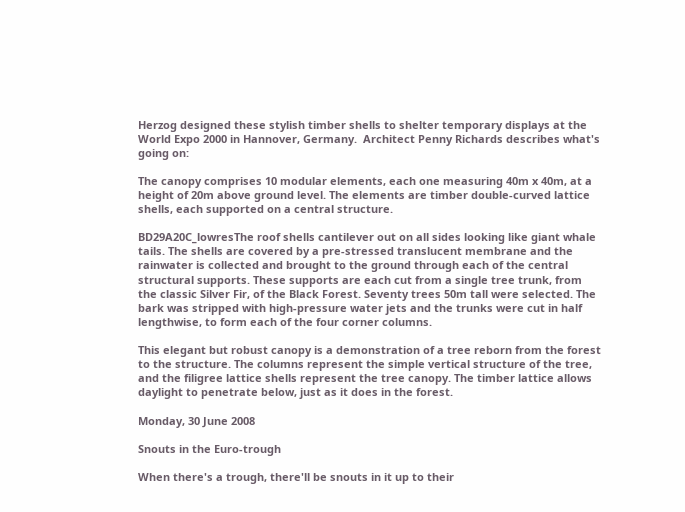Herzog designed these stylish timber shells to shelter temporary displays at the World Expo 2000 in Hannover, Germany.  Architect Penny Richards describes what's going on:

The canopy comprises 10 modular elements, each one measuring 40m x 40m, at a height of 20m above ground level. The elements are timber double-curved lattice shells, each supported on a central structure.

BD29A20C_lowresThe roof shells cantilever out on all sides looking like giant whale tails. The shells are covered by a pre-stressed translucent membrane and the rainwater is collected and brought to the ground through each of the central structural supports. These supports are each cut from a single tree trunk, from the classic Silver Fir, of the Black Forest. Seventy trees 50m tall were selected. The bark was stripped with high-pressure water jets and the trunks were cut in half lengthwise, to form each of the four corner columns.

This elegant but robust canopy is a demonstration of a tree reborn from the forest to the structure. The columns represent the simple vertical structure of the tree, and the filigree lattice shells represent the tree canopy. The timber lattice allows daylight to penetrate below, just as it does in the forest.

Monday, 30 June 2008

Snouts in the Euro-trough

When there's a trough, there'll be snouts in it up to their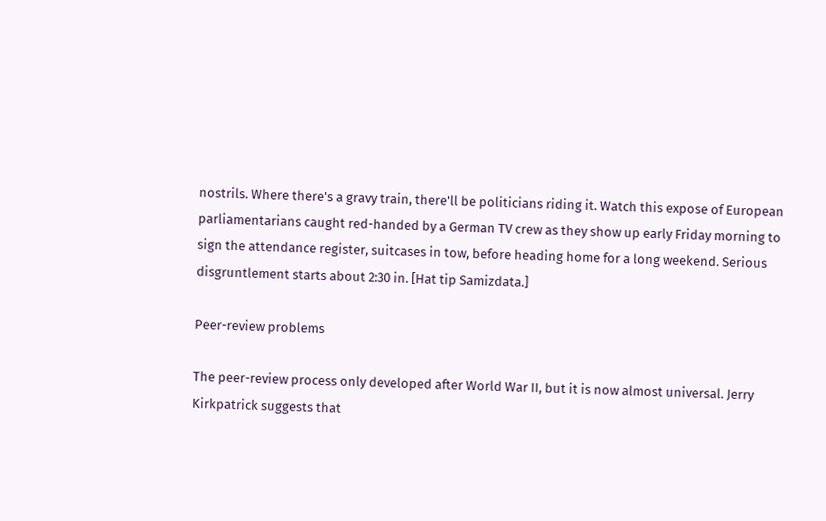nostrils. Where there's a gravy train, there'll be politicians riding it. Watch this expose of European parliamentarians caught red-handed by a German TV crew as they show up early Friday morning to sign the attendance register, suitcases in tow, before heading home for a long weekend. Serious disgruntlement starts about 2:30 in. [Hat tip Samizdata.]

Peer-review problems

The peer-review process only developed after World War II, but it is now almost universal. Jerry Kirkpatrick suggests that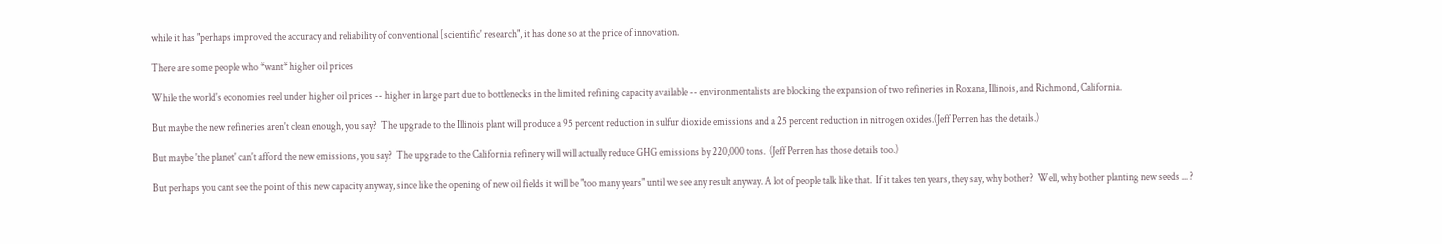while it has "perhaps improved the accuracy and reliability of conventional [scientific' research", it has done so at the price of innovation.

There are some people who *want* higher oil prices

While the world's economies reel under higher oil prices -- higher in large part due to bottlenecks in the limited refining capacity available -- environmentalists are blocking the expansion of two refineries in Roxana, Illinois, and Richmond, California.

But maybe the new refineries aren't clean enough, you say?  The upgrade to the Illinois plant will produce a 95 percent reduction in sulfur dioxide emissions and a 25 percent reduction in nitrogen oxides.(Jeff Perren has the details.)

But maybe 'the planet' can't afford the new emissions, you say?  The upgrade to the California refinery will will actually reduce GHG emissions by 220,000 tons.  (Jeff Perren has those details too.)

But perhaps you cant see the point of this new capacity anyway, since like the opening of new oil fields it will be "too many years" until we see any result anyway. A lot of people talk like that.  If it takes ten years, they say, why bother?  Well, why bother planting new seeds ... ?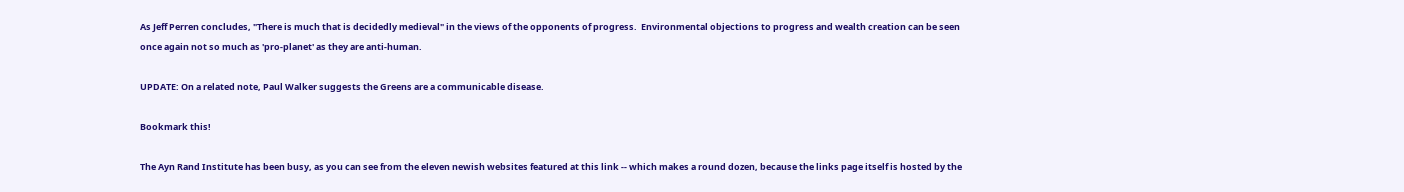As Jeff Perren concludes, "There is much that is decidedly medieval" in the views of the opponents of progress.  Environmental objections to progress and wealth creation can be seen once again not so much as 'pro-planet' as they are anti-human.

UPDATE: On a related note, Paul Walker suggests the Greens are a communicable disease.

Bookmark this!

The Ayn Rand Institute has been busy, as you can see from the eleven newish websites featured at this link -- which makes a round dozen, because the links page itself is hosted by the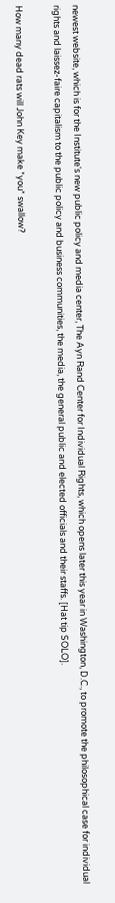newest website, which is for the Institute's new public policy and media center, The Ayn Rand Center for Individual Rights, which opens later this year in Washington, D.C., to promote the philosophical case for individual rights and laissez-faire capitalism to the public policy and business communities, the media, the general public and elected officials and their staffs. [Hat tip SOLO].

How many dead rats will John Key make *you* swallow?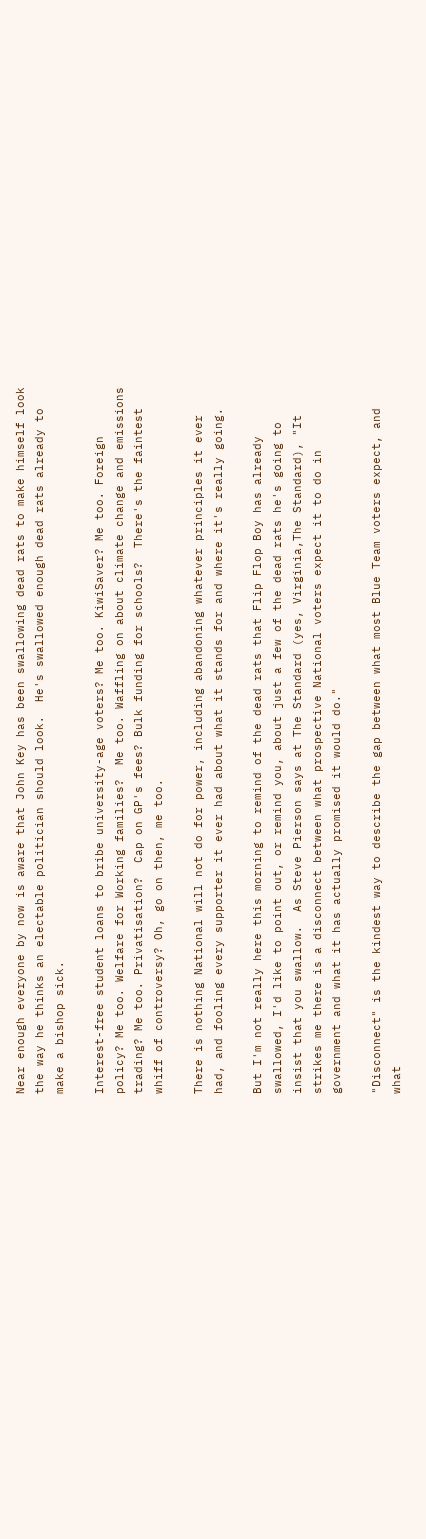Near enough everyone by now is aware that John Key has been swallowing dead rats to make himself look the way he thinks an electable politician should look.  He's swallowed enough dead rats already to make a bishop sick.

Interest-free student loans to bribe university-age voters? Me too. KiwiSaver? Me too. Foreign policy? Me too. Welfare for Working families?  Me too. Waffling on about climate change and emissions trading? Me too. Privatisation?  Cap on GP's fees? Bulk funding for schools?  There's the faintest whiff of controversy? Oh, go on then, me too.

There is nothing National will not do for power, including abandoning whatever principles it ever had, and fooling every supporter it ever had about what it stands for and where it's really going.

But I'm not really here this morning to remind of the dead rats that Flip Flop Boy has already swallowed, I'd like to point out, or remind you, about just a few of the dead rats he's going to insist that you swallow.  As Steve Pierson says at The Standard (yes, Virginia,The Standard), "It strikes me there is a disconnect between what prospective National voters expect it to do in government and what it has actually promised it would do."

"Disconnect" is the kindest way to describe the gap between what most Blue Team voters expect, and what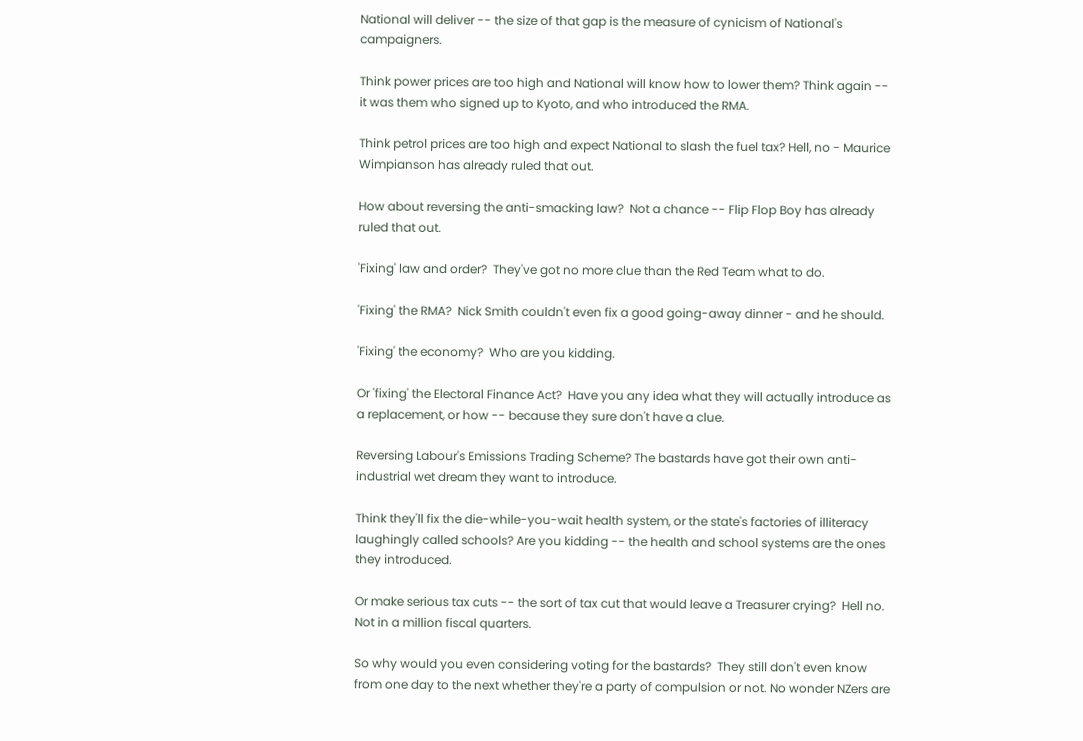National will deliver -- the size of that gap is the measure of cynicism of National's campaigners.

Think power prices are too high and National will know how to lower them? Think again -- it was them who signed up to Kyoto, and who introduced the RMA.

Think petrol prices are too high and expect National to slash the fuel tax? Hell, no - Maurice Wimpianson has already ruled that out.

How about reversing the anti-smacking law?  Not a chance -- Flip Flop Boy has already ruled that out.

'Fixing' law and order?  They've got no more clue than the Red Team what to do.

'Fixing' the RMA?  Nick Smith couldn't even fix a good going-away dinner - and he should.

'Fixing' the economy?  Who are you kidding.

Or 'fixing' the Electoral Finance Act?  Have you any idea what they will actually introduce as a replacement, or how -- because they sure don't have a clue.

Reversing Labour's Emissions Trading Scheme? The bastards have got their own anti-industrial wet dream they want to introduce.

Think they'll fix the die-while-you-wait health system, or the state's factories of illiteracy laughingly called schools? Are you kidding -- the health and school systems are the ones they introduced.

Or make serious tax cuts -- the sort of tax cut that would leave a Treasurer crying?  Hell no. Not in a million fiscal quarters.

So why would you even considering voting for the bastards?  They still don't even know from one day to the next whether they're a party of compulsion or not. No wonder NZers are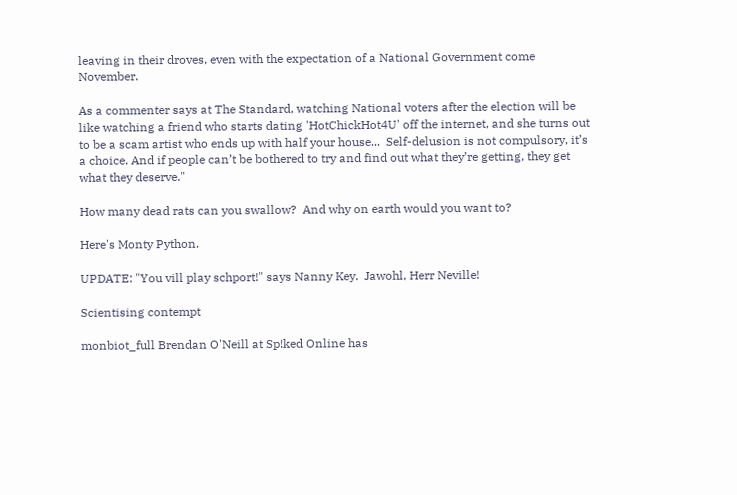leaving in their droves, even with the expectation of a National Government come November.

As a commenter says at The Standard, watching National voters after the election will be like watching a friend who starts dating 'HotChickHot4U' off the internet, and she turns out to be a scam artist who ends up with half your house...  Self-delusion is not compulsory, it’s a choice. And if people can’t be bothered to try and find out what they’re getting, they get what they deserve."

How many dead rats can you swallow?  And why on earth would you want to?

Here's Monty Python.

UPDATE: "You vill play schport!" says Nanny Key.  Jawohl, Herr Neville!

Scientising contempt

monbiot_full Brendan O'Neill at Sp!ked Online has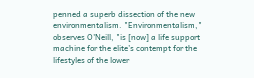penned a superb dissection of the new environmentalism. "Environmentalism," observes O'Neill, "is [now] a life support machine for the elite’s contempt for the lifestyles of the lower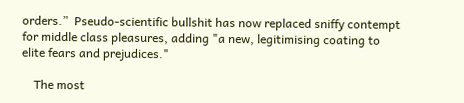orders.”  Pseudo-scientific bullshit has now replaced sniffy contempt for middle class pleasures, adding "a new, legitimising coating to elite fears and prejudices."

    The most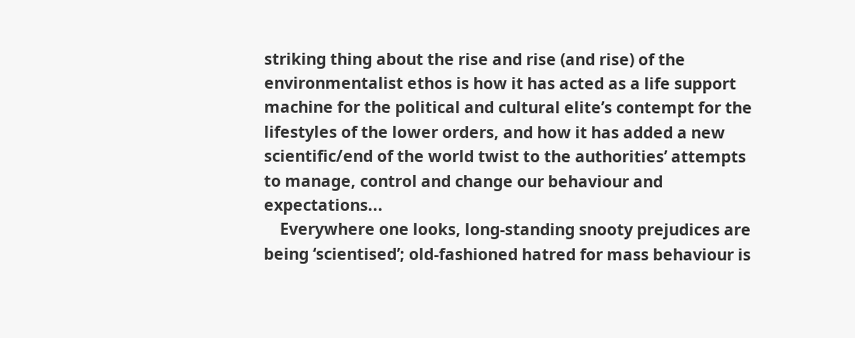striking thing about the rise and rise (and rise) of the environmentalist ethos is how it has acted as a life support machine for the political and cultural elite’s contempt for the lifestyles of the lower orders, and how it has added a new scientific/end of the world twist to the authorities’ attempts to manage, control and change our behaviour and expectations...
    Everywhere one looks, long-standing snooty prejudices are being ‘scientised’; old-fashioned hatred for mass behaviour is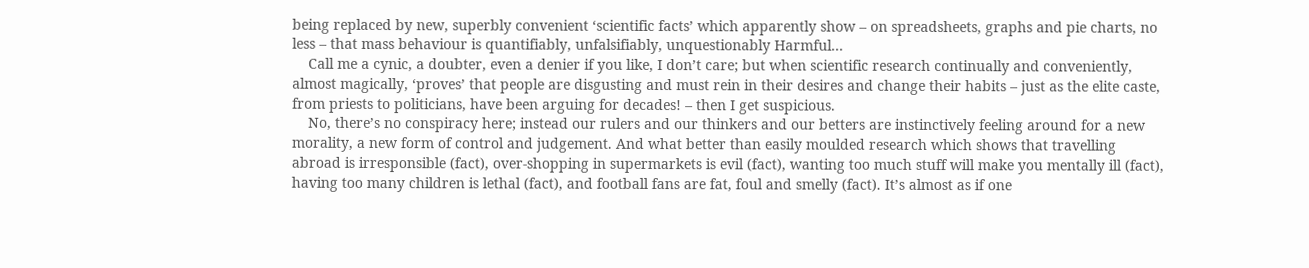being replaced by new, superbly convenient ‘scientific facts’ which apparently show – on spreadsheets, graphs and pie charts, no less – that mass behaviour is quantifiably, unfalsifiably, unquestionably Harmful...
    Call me a cynic, a doubter, even a denier if you like, I don’t care; but when scientific research continually and conveniently, almost magically, ‘proves’ that people are disgusting and must rein in their desires and change their habits – just as the elite caste, from priests to politicians, have been arguing for decades! – then I get suspicious.
    No, there’s no conspiracy here; instead our rulers and our thinkers and our betters are instinctively feeling around for a new morality, a new form of control and judgement. And what better than easily moulded research which shows that travelling abroad is irresponsible (fact), over-shopping in supermarkets is evil (fact), wanting too much stuff will make you mentally ill (fact), having too many children is lethal (fact), and football fans are fat, foul and smelly (fact). It’s almost as if one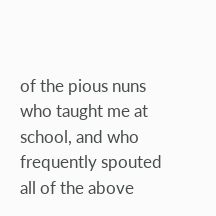of the pious nuns who taught me at school, and who frequently spouted all of the above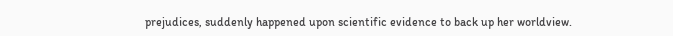prejudices, suddenly happened upon scientific evidence to back up her worldview.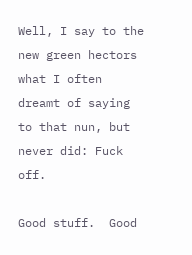Well, I say to the new green hectors what I often dreamt of saying to that nun, but never did: Fuck off.

Good stuff.  Good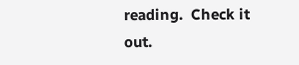reading.  Check it out.